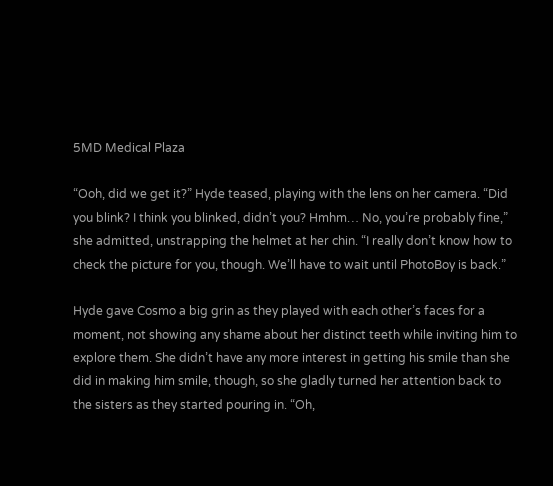5MD Medical Plaza

“Ooh, did we get it?” Hyde teased, playing with the lens on her camera. “Did you blink? I think you blinked, didn’t you? Hmhm… No, you’re probably fine,” she admitted, unstrapping the helmet at her chin. “I really don’t know how to check the picture for you, though. We’ll have to wait until PhotoBoy is back.”

Hyde gave Cosmo a big grin as they played with each other’s faces for a moment, not showing any shame about her distinct teeth while inviting him to explore them. She didn’t have any more interest in getting his smile than she did in making him smile, though, so she gladly turned her attention back to the sisters as they started pouring in. “Oh,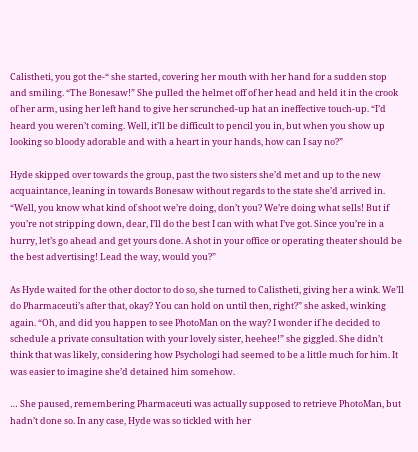Calistheti, you got the-“ she started, covering her mouth with her hand for a sudden stop and smiling. “The Bonesaw!” She pulled the helmet off of her head and held it in the crook of her arm, using her left hand to give her scrunched-up hat an ineffective touch-up. “I’d heard you weren’t coming. Well, it’ll be difficult to pencil you in, but when you show up looking so bloody adorable and with a heart in your hands, how can I say no?”

Hyde skipped over towards the group, past the two sisters she’d met and up to the new acquaintance, leaning in towards Bonesaw without regards to the state she’d arrived in. “Well, you know what kind of shoot we’re doing, don’t you? We’re doing what sells! But if you’re not stripping down, dear, I’ll do the best I can with what I’ve got. Since you’re in a hurry, let’s go ahead and get yours done. A shot in your office or operating theater should be the best advertising! Lead the way, would you?”

As Hyde waited for the other doctor to do so, she turned to Calistheti, giving her a wink. We’ll do Pharmaceuti’s after that, okay? You can hold on until then, right?” she asked, winking again. “Oh, and did you happen to see PhotoMan on the way? I wonder if he decided to schedule a private consultation with your lovely sister, heehee!” she giggled. She didn’t think that was likely, considering how Psychologi had seemed to be a little much for him. It was easier to imagine she’d detained him somehow.

… She paused, remembering Pharmaceuti was actually supposed to retrieve PhotoMan, but hadn’t done so. In any case, Hyde was so tickled with her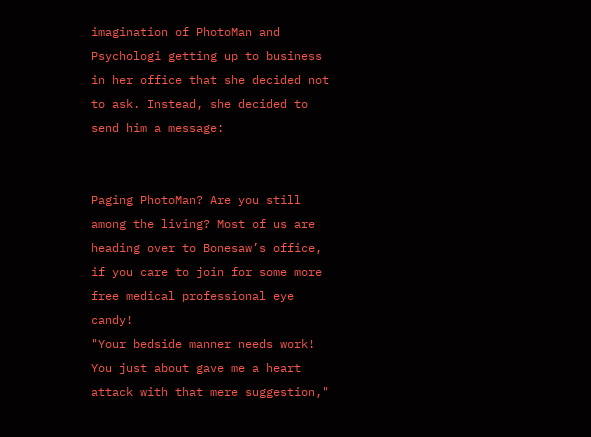imagination of PhotoMan and Psychologi getting up to business in her office that she decided not to ask. Instead, she decided to send him a message:


Paging PhotoMan? Are you still among the living? Most of us are heading over to Bonesaw’s office, if you care to join for some more free medical professional eye candy!
"Your bedside manner needs work! You just about gave me a heart attack with that mere suggestion,"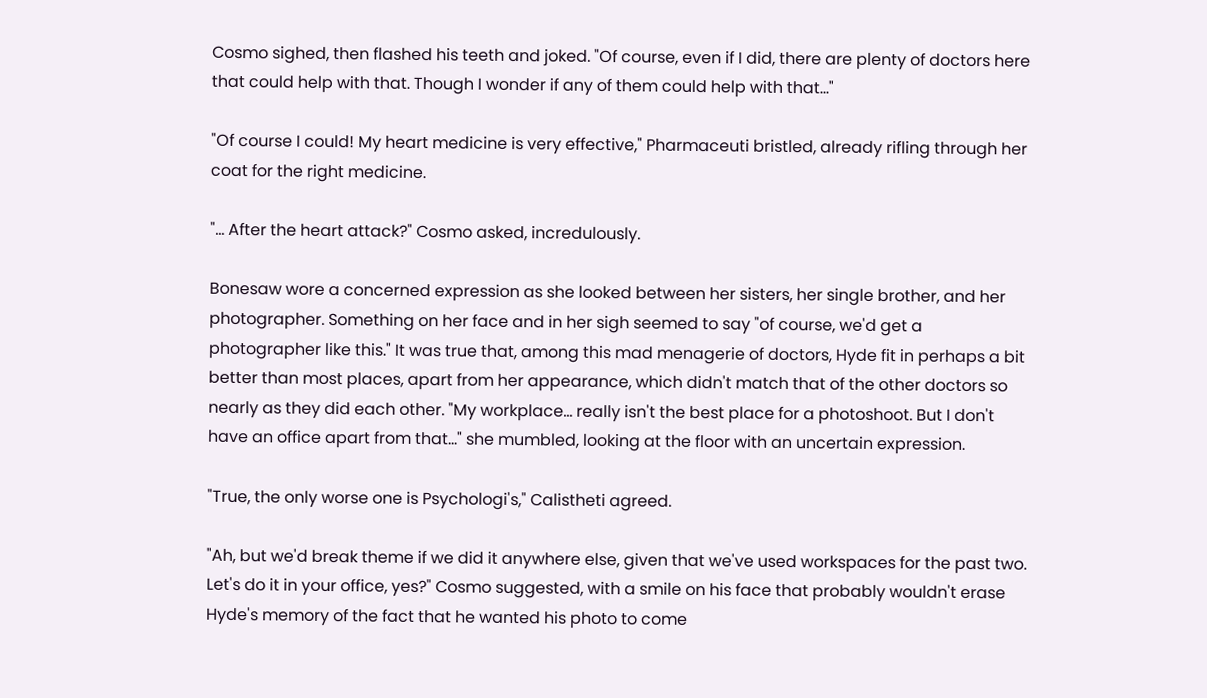Cosmo sighed, then flashed his teeth and joked. "Of course, even if I did, there are plenty of doctors here that could help with that. Though I wonder if any of them could help with that..."

"Of course I could! My heart medicine is very effective," Pharmaceuti bristled, already rifling through her coat for the right medicine.

"... After the heart attack?" Cosmo asked, incredulously.

Bonesaw wore a concerned expression as she looked between her sisters, her single brother, and her photographer. Something on her face and in her sigh seemed to say "of course, we'd get a photographer like this." It was true that, among this mad menagerie of doctors, Hyde fit in perhaps a bit better than most places, apart from her appearance, which didn't match that of the other doctors so nearly as they did each other. "My workplace... really isn't the best place for a photoshoot. But I don't have an office apart from that..." she mumbled, looking at the floor with an uncertain expression.

"True, the only worse one is Psychologi's," Calistheti agreed.

"Ah, but we'd break theme if we did it anywhere else, given that we've used workspaces for the past two. Let's do it in your office, yes?" Cosmo suggested, with a smile on his face that probably wouldn't erase Hyde's memory of the fact that he wanted his photo to come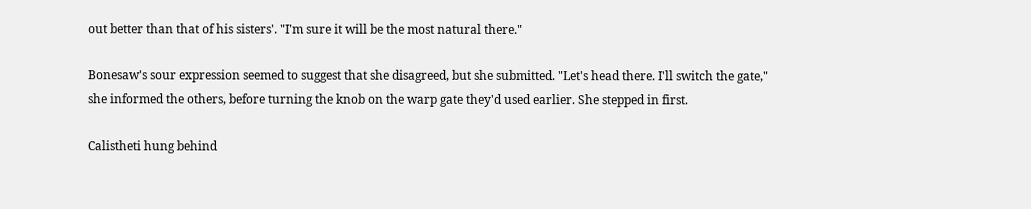out better than that of his sisters'. "I'm sure it will be the most natural there."

Bonesaw's sour expression seemed to suggest that she disagreed, but she submitted. "Let's head there. I'll switch the gate," she informed the others, before turning the knob on the warp gate they'd used earlier. She stepped in first.

Calistheti hung behind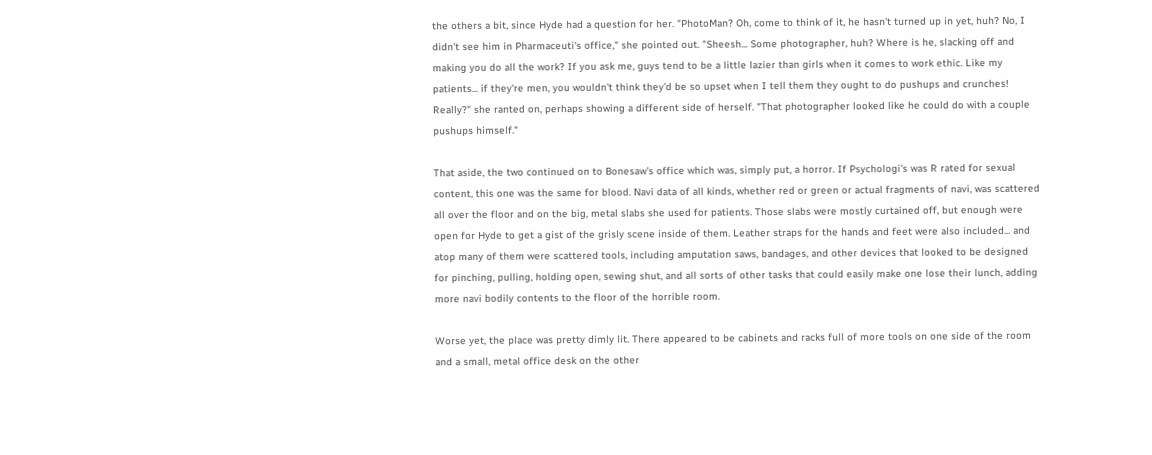the others a bit, since Hyde had a question for her. "PhotoMan? Oh, come to think of it, he hasn't turned up in yet, huh? No, I didn't see him in Pharmaceuti's office," she pointed out. "Sheesh... Some photographer, huh? Where is he, slacking off and making you do all the work? If you ask me, guys tend to be a little lazier than girls when it comes to work ethic. Like my patients... if they're men, you wouldn't think they'd be so upset when I tell them they ought to do pushups and crunches! Really?" she ranted on, perhaps showing a different side of herself. "That photographer looked like he could do with a couple pushups himself."

That aside, the two continued on to Bonesaw's office which was, simply put, a horror. If Psychologi's was R rated for sexual content, this one was the same for blood. Navi data of all kinds, whether red or green or actual fragments of navi, was scattered all over the floor and on the big, metal slabs she used for patients. Those slabs were mostly curtained off, but enough were open for Hyde to get a gist of the grisly scene inside of them. Leather straps for the hands and feet were also included... and atop many of them were scattered tools, including amputation saws, bandages, and other devices that looked to be designed for pinching, pulling, holding open, sewing shut, and all sorts of other tasks that could easily make one lose their lunch, adding more navi bodily contents to the floor of the horrible room.

Worse yet, the place was pretty dimly lit. There appeared to be cabinets and racks full of more tools on one side of the room and a small, metal office desk on the other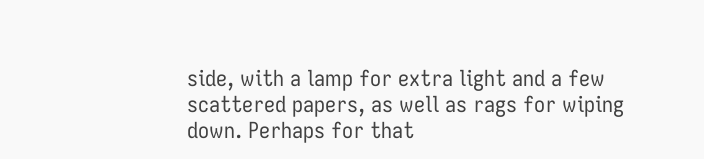side, with a lamp for extra light and a few scattered papers, as well as rags for wiping down. Perhaps for that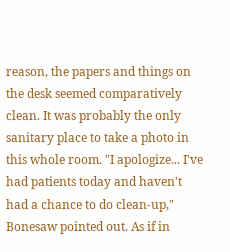reason, the papers and things on the desk seemed comparatively clean. It was probably the only sanitary place to take a photo in this whole room. "I apologize... I've had patients today and haven't had a chance to do clean-up," Bonesaw pointed out. As if in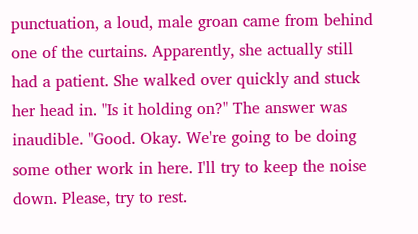punctuation, a loud, male groan came from behind one of the curtains. Apparently, she actually still had a patient. She walked over quickly and stuck her head in. "Is it holding on?" The answer was inaudible. "Good. Okay. We're going to be doing some other work in here. I'll try to keep the noise down. Please, try to rest.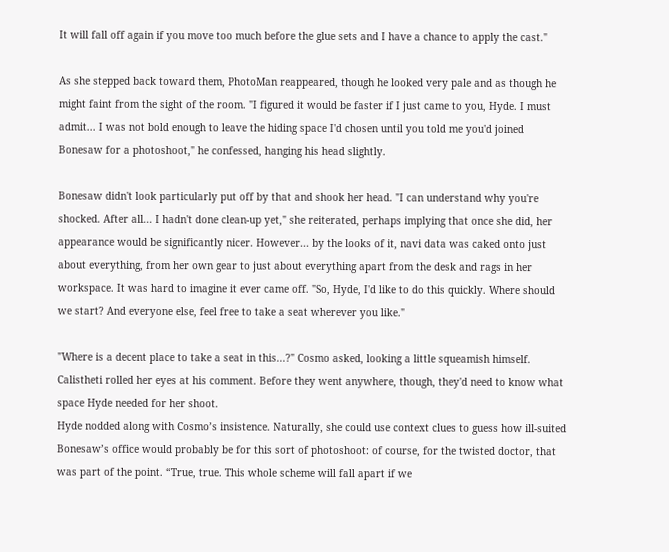It will fall off again if you move too much before the glue sets and I have a chance to apply the cast."

As she stepped back toward them, PhotoMan reappeared, though he looked very pale and as though he might faint from the sight of the room. "I figured it would be faster if I just came to you, Hyde. I must admit... I was not bold enough to leave the hiding space I'd chosen until you told me you'd joined Bonesaw for a photoshoot," he confessed, hanging his head slightly.

Bonesaw didn't look particularly put off by that and shook her head. "I can understand why you're shocked. After all... I hadn't done clean-up yet," she reiterated, perhaps implying that once she did, her appearance would be significantly nicer. However... by the looks of it, navi data was caked onto just about everything, from her own gear to just about everything apart from the desk and rags in her workspace. It was hard to imagine it ever came off. "So, Hyde, I'd like to do this quickly. Where should we start? And everyone else, feel free to take a seat wherever you like."

"Where is a decent place to take a seat in this...?" Cosmo asked, looking a little squeamish himself. Calistheti rolled her eyes at his comment. Before they went anywhere, though, they'd need to know what space Hyde needed for her shoot.
Hyde nodded along with Cosmo’s insistence. Naturally, she could use context clues to guess how ill-suited Bonesaw’s office would probably be for this sort of photoshoot: of course, for the twisted doctor, that was part of the point. “True, true. This whole scheme will fall apart if we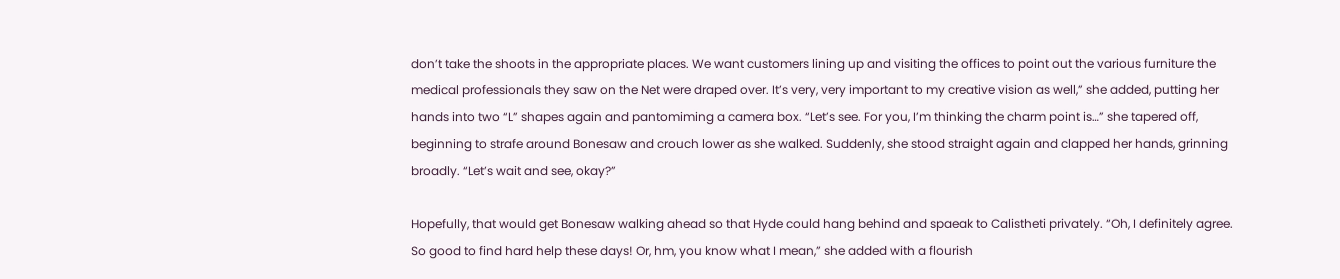don’t take the shoots in the appropriate places. We want customers lining up and visiting the offices to point out the various furniture the medical professionals they saw on the Net were draped over. It’s very, very important to my creative vision as well,” she added, putting her hands into two “L” shapes again and pantomiming a camera box. “Let’s see. For you, I’m thinking the charm point is…” she tapered off, beginning to strafe around Bonesaw and crouch lower as she walked. Suddenly, she stood straight again and clapped her hands, grinning broadly. “Let’s wait and see, okay?”

Hopefully, that would get Bonesaw walking ahead so that Hyde could hang behind and spaeak to Calistheti privately. “Oh, I definitely agree. So good to find hard help these days! Or, hm, you know what I mean,” she added with a flourish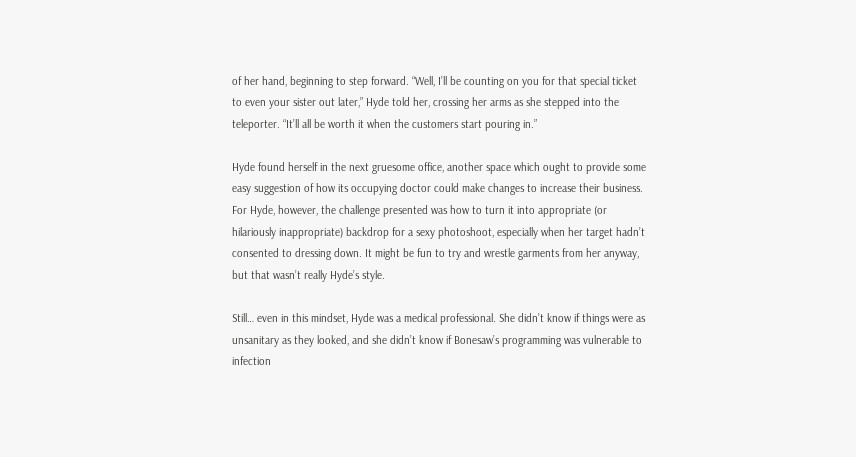of her hand, beginning to step forward. “Well, I’ll be counting on you for that special ticket to even your sister out later,” Hyde told her, crossing her arms as she stepped into the teleporter. “It’ll all be worth it when the customers start pouring in.”

Hyde found herself in the next gruesome office, another space which ought to provide some easy suggestion of how its occupying doctor could make changes to increase their business. For Hyde, however, the challenge presented was how to turn it into appropriate (or hilariously inappropriate) backdrop for a sexy photoshoot, especially when her target hadn’t consented to dressing down. It might be fun to try and wrestle garments from her anyway, but that wasn’t really Hyde’s style.

Still… even in this mindset, Hyde was a medical professional. She didn’t know if things were as unsanitary as they looked, and she didn’t know if Bonesaw’s programming was vulnerable to infection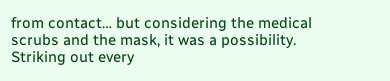from contact… but considering the medical scrubs and the mask, it was a possibility. Striking out every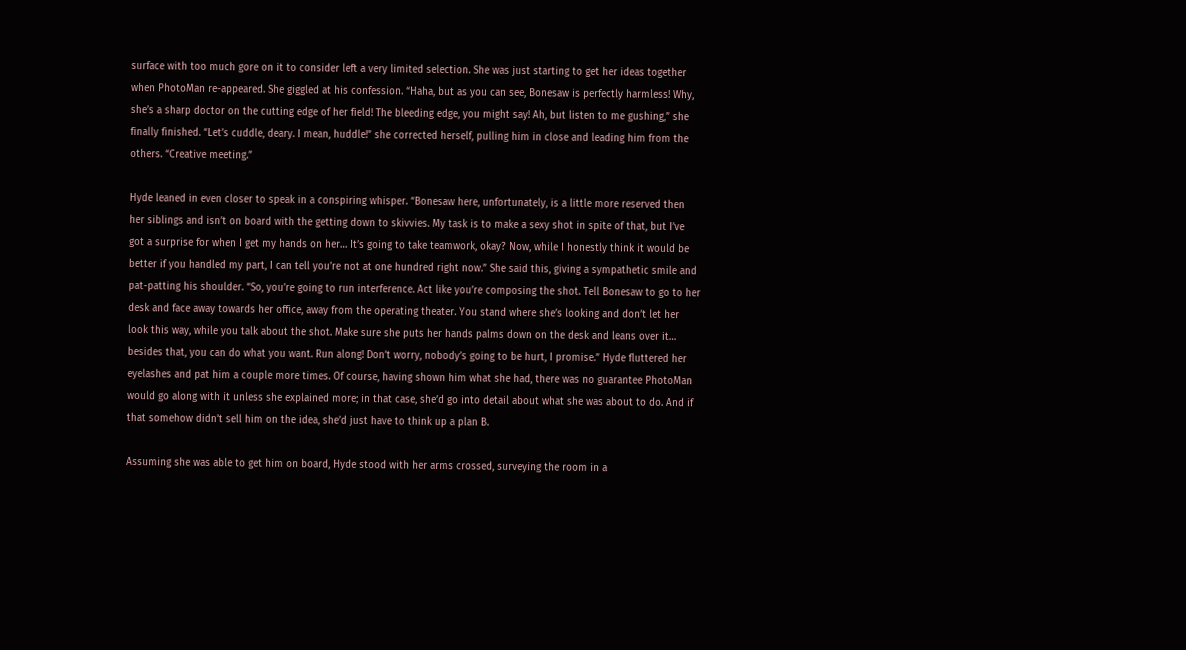surface with too much gore on it to consider left a very limited selection. She was just starting to get her ideas together when PhotoMan re-appeared. She giggled at his confession. “Haha, but as you can see, Bonesaw is perfectly harmless! Why, she’s a sharp doctor on the cutting edge of her field! The bleeding edge, you might say! Ah, but listen to me gushing,” she finally finished. “Let’s cuddle, deary. I mean, huddle!” she corrected herself, pulling him in close and leading him from the others. “Creative meeting.”

Hyde leaned in even closer to speak in a conspiring whisper. “Bonesaw here, unfortunately, is a little more reserved then her siblings and isn’t on board with the getting down to skivvies. My task is to make a sexy shot in spite of that, but I’ve got a surprise for when I get my hands on her… It’s going to take teamwork, okay? Now, while I honestly think it would be better if you handled my part, I can tell you’re not at one hundred right now.” She said this, giving a sympathetic smile and pat-patting his shoulder. “So, you’re going to run interference. Act like you’re composing the shot. Tell Bonesaw to go to her desk and face away towards her office, away from the operating theater. You stand where she’s looking and don’t let her look this way, while you talk about the shot. Make sure she puts her hands palms down on the desk and leans over it… besides that, you can do what you want. Run along! Don’t worry, nobody’s going to be hurt, I promise.” Hyde fluttered her eyelashes and pat him a couple more times. Of course, having shown him what she had, there was no guarantee PhotoMan would go along with it unless she explained more; in that case, she’d go into detail about what she was about to do. And if that somehow didn’t sell him on the idea, she’d just have to think up a plan B.

Assuming she was able to get him on board, Hyde stood with her arms crossed, surveying the room in a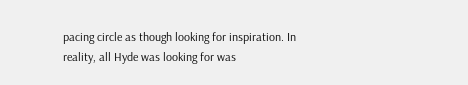pacing circle as though looking for inspiration. In reality, all Hyde was looking for was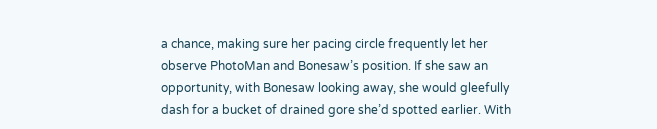a chance, making sure her pacing circle frequently let her observe PhotoMan and Bonesaw’s position. If she saw an opportunity, with Bonesaw looking away, she would gleefully dash for a bucket of drained gore she’d spotted earlier. With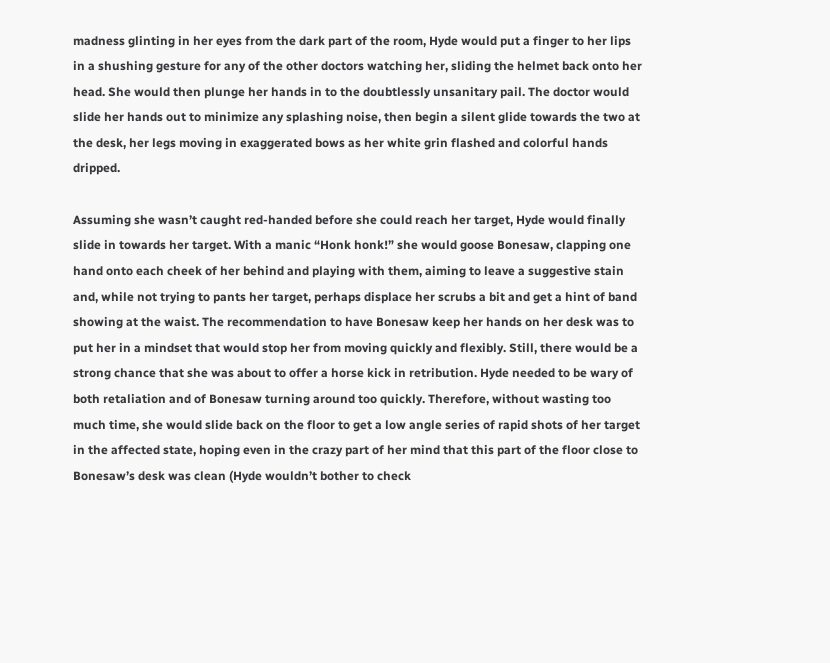madness glinting in her eyes from the dark part of the room, Hyde would put a finger to her lips in a shushing gesture for any of the other doctors watching her, sliding the helmet back onto her head. She would then plunge her hands in to the doubtlessly unsanitary pail. The doctor would slide her hands out to minimize any splashing noise, then begin a silent glide towards the two at the desk, her legs moving in exaggerated bows as her white grin flashed and colorful hands dripped.

Assuming she wasn’t caught red-handed before she could reach her target, Hyde would finally slide in towards her target. With a manic “Honk honk!” she would goose Bonesaw, clapping one hand onto each cheek of her behind and playing with them, aiming to leave a suggestive stain and, while not trying to pants her target, perhaps displace her scrubs a bit and get a hint of band showing at the waist. The recommendation to have Bonesaw keep her hands on her desk was to put her in a mindset that would stop her from moving quickly and flexibly. Still, there would be a strong chance that she was about to offer a horse kick in retribution. Hyde needed to be wary of both retaliation and of Bonesaw turning around too quickly. Therefore, without wasting too much time, she would slide back on the floor to get a low angle series of rapid shots of her target in the affected state, hoping even in the crazy part of her mind that this part of the floor close to Bonesaw’s desk was clean (Hyde wouldn’t bother to check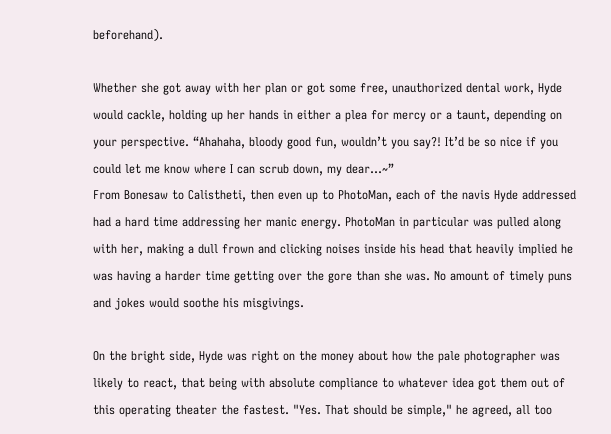beforehand).

Whether she got away with her plan or got some free, unauthorized dental work, Hyde would cackle, holding up her hands in either a plea for mercy or a taunt, depending on your perspective. “Ahahaha, bloody good fun, wouldn’t you say?! It’d be so nice if you could let me know where I can scrub down, my dear…~”
From Bonesaw to Calistheti, then even up to PhotoMan, each of the navis Hyde addressed had a hard time addressing her manic energy. PhotoMan in particular was pulled along with her, making a dull frown and clicking noises inside his head that heavily implied he was having a harder time getting over the gore than she was. No amount of timely puns and jokes would soothe his misgivings.

On the bright side, Hyde was right on the money about how the pale photographer was likely to react, that being with absolute compliance to whatever idea got them out of this operating theater the fastest. "Yes. That should be simple," he agreed, all too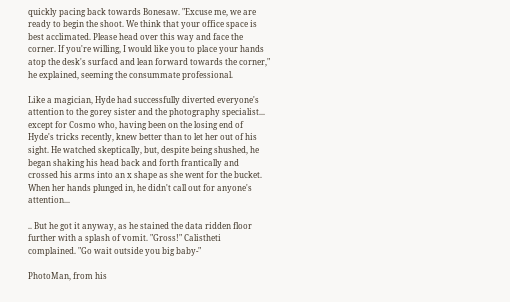quickly pacing back towards Bonesaw. "Excuse me, we are ready to begin the shoot. We think that your office space is best acclimated. Please head over this way and face the corner. If you're willing, I would like you to place your hands atop the desk's surfacd and lean forward towards the corner," he explained, seeming the consummate professional.

Like a magician, Hyde had successfully diverted everyone's attention to the gorey sister and the photography specialist... except for Cosmo who, having been on the losing end of Hyde's tricks recently, knew better than to let her out of his sight. He watched skeptically, but, despite being shushed, he began shaking his head back and forth frantically and crossed his arms into an x shape as she went for the bucket. When her hands plunged in, he didn't call out for anyone's attention...

.. But he got it anyway, as he stained the data ridden floor further with a splash of vomit. "Gross!" Calistheti complained. "Go wait outside you big baby-"

PhotoMan, from his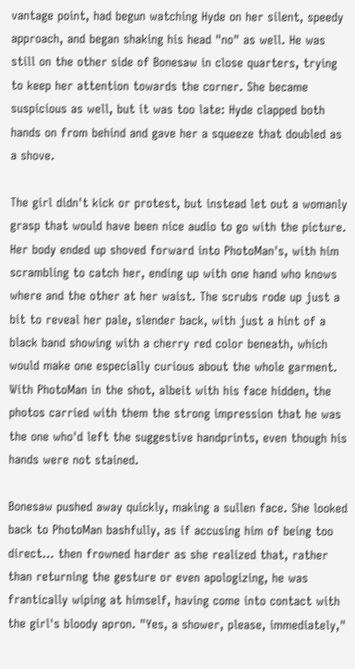vantage point, had begun watching Hyde on her silent, speedy approach, and began shaking his head "no" as well. He was still on the other side of Bonesaw in close quarters, trying to keep her attention towards the corner. She became suspicious as well, but it was too late: Hyde clapped both hands on from behind and gave her a squeeze that doubled as a shove.

The girl didn't kick or protest, but instead let out a womanly grasp that would have been nice audio to go with the picture. Her body ended up shoved forward into PhotoMan's, with him scrambling to catch her, ending up with one hand who knows where and the other at her waist. The scrubs rode up just a bit to reveal her pale, slender back, with just a hint of a black band showing with a cherry red color beneath, which would make one especially curious about the whole garment. With PhotoMan in the shot, albeit with his face hidden, the photos carried with them the strong impression that he was the one who'd left the suggestive handprints, even though his hands were not stained.

Bonesaw pushed away quickly, making a sullen face. She looked back to PhotoMan bashfully, as if accusing him of being too direct... then frowned harder as she realized that, rather than returning the gesture or even apologizing, he was frantically wiping at himself, having come into contact with the girl's bloody apron. "Yes, a shower, please, immediately,"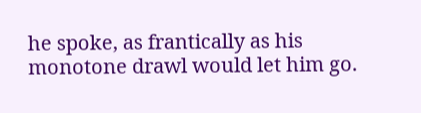he spoke, as frantically as his monotone drawl would let him go.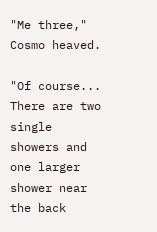"Me three," Cosmo heaved.

"Of course... There are two single showers and one larger shower near the back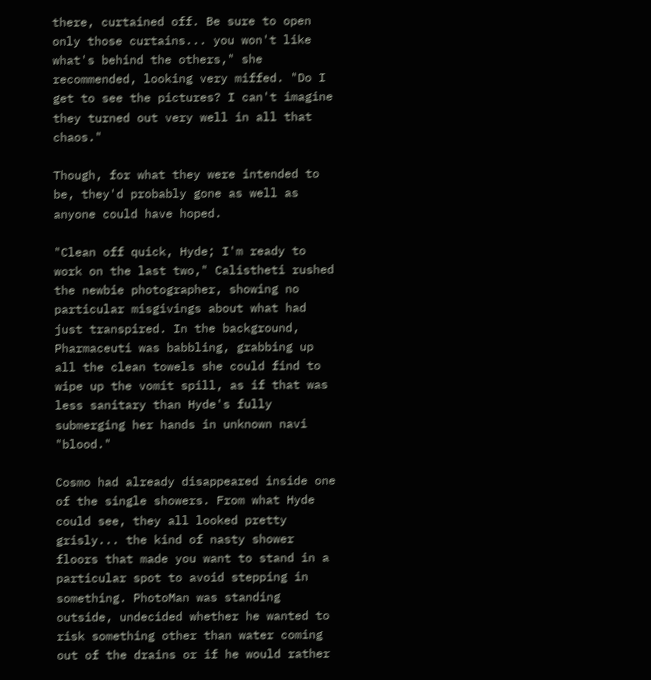there, curtained off. Be sure to open only those curtains... you won't like what's behind the others," she recommended, looking very miffed. "Do I get to see the pictures? I can't imagine they turned out very well in all that chaos."

Though, for what they were intended to be, they'd probably gone as well as anyone could have hoped.

"Clean off quick, Hyde; I'm ready to work on the last two," Calistheti rushed the newbie photographer, showing no particular misgivings about what had just transpired. In the background, Pharmaceuti was babbling, grabbing up all the clean towels she could find to wipe up the vomit spill, as if that was less sanitary than Hyde's fully submerging her hands in unknown navi "blood."

Cosmo had already disappeared inside one of the single showers. From what Hyde could see, they all looked pretty grisly... the kind of nasty shower floors that made you want to stand in a particular spot to avoid stepping in something. PhotoMan was standing outside, undecided whether he wanted to risk something other than water coming out of the drains or if he would rather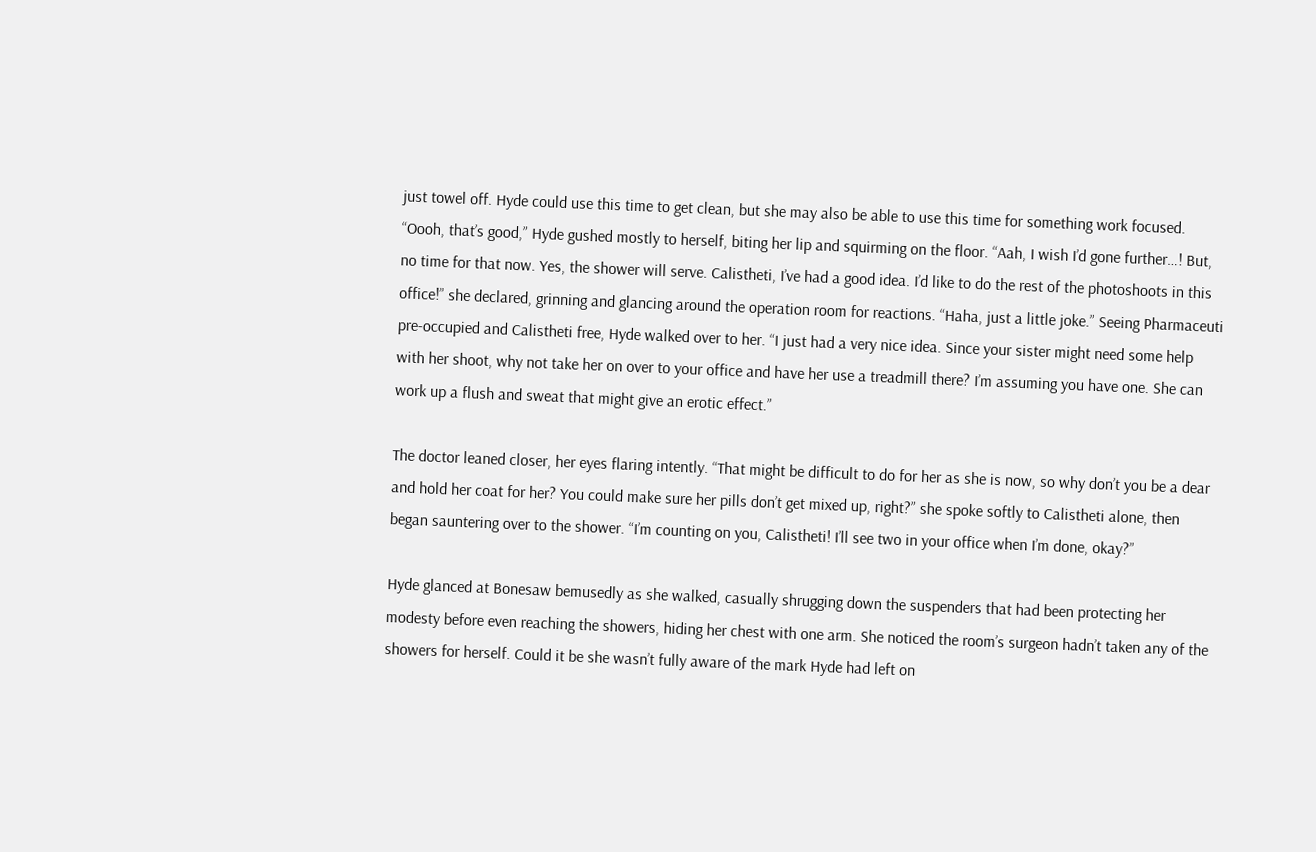just towel off. Hyde could use this time to get clean, but she may also be able to use this time for something work focused.
“Oooh, that’s good,” Hyde gushed mostly to herself, biting her lip and squirming on the floor. “Aah, I wish I’d gone further…! But, no time for that now. Yes, the shower will serve. Calistheti, I’ve had a good idea. I’d like to do the rest of the photoshoots in this office!” she declared, grinning and glancing around the operation room for reactions. “Haha, just a little joke.” Seeing Pharmaceuti pre-occupied and Calistheti free, Hyde walked over to her. “I just had a very nice idea. Since your sister might need some help with her shoot, why not take her on over to your office and have her use a treadmill there? I’m assuming you have one. She can work up a flush and sweat that might give an erotic effect.”

The doctor leaned closer, her eyes flaring intently. “That might be difficult to do for her as she is now, so why don’t you be a dear and hold her coat for her? You could make sure her pills don’t get mixed up, right?” she spoke softly to Calistheti alone, then began sauntering over to the shower. “I’m counting on you, Calistheti! I’ll see two in your office when I’m done, okay?”

Hyde glanced at Bonesaw bemusedly as she walked, casually shrugging down the suspenders that had been protecting her modesty before even reaching the showers, hiding her chest with one arm. She noticed the room’s surgeon hadn’t taken any of the showers for herself. Could it be she wasn’t fully aware of the mark Hyde had left on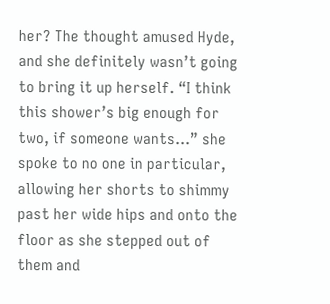her? The thought amused Hyde, and she definitely wasn’t going to bring it up herself. “I think this shower’s big enough for two, if someone wants…” she spoke to no one in particular, allowing her shorts to shimmy past her wide hips and onto the floor as she stepped out of them and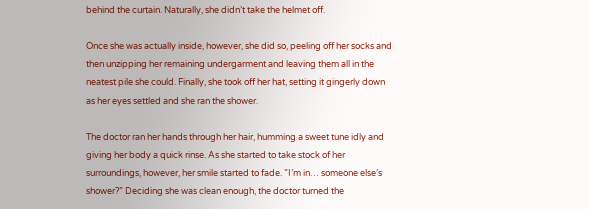behind the curtain. Naturally, she didn’t take the helmet off.

Once she was actually inside, however, she did so, peeling off her socks and then unzipping her remaining undergarment and leaving them all in the neatest pile she could. Finally, she took off her hat, setting it gingerly down as her eyes settled and she ran the shower.

The doctor ran her hands through her hair, humming a sweet tune idly and giving her body a quick rinse. As she started to take stock of her surroundings, however, her smile started to fade. ”I’m in… someone else’s shower?” Deciding she was clean enough, the doctor turned the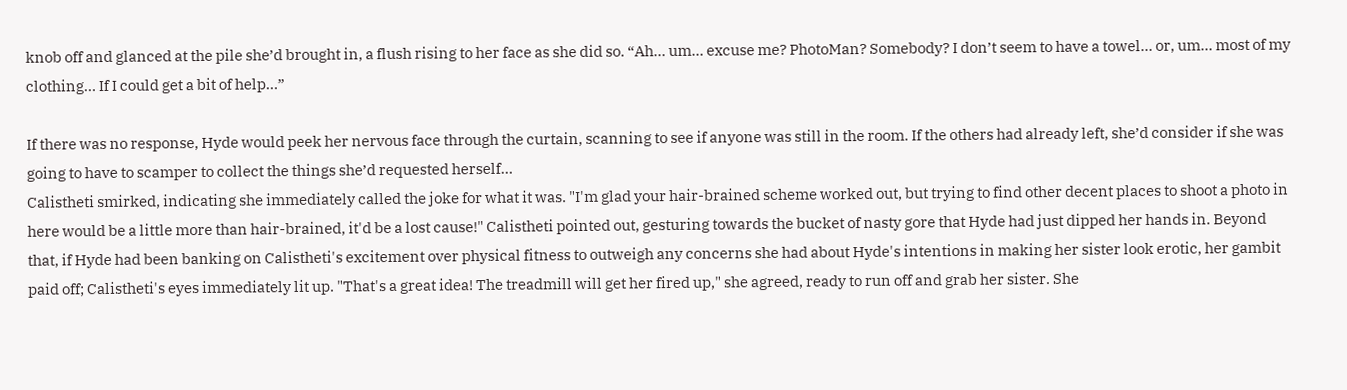knob off and glanced at the pile she’d brought in, a flush rising to her face as she did so. “Ah… um… excuse me? PhotoMan? Somebody? I don’t seem to have a towel… or, um… most of my clothing… If I could get a bit of help…”

If there was no response, Hyde would peek her nervous face through the curtain, scanning to see if anyone was still in the room. If the others had already left, she’d consider if she was going to have to scamper to collect the things she’d requested herself…
Calistheti smirked, indicating she immediately called the joke for what it was. "I'm glad your hair-brained scheme worked out, but trying to find other decent places to shoot a photo in here would be a little more than hair-brained, it'd be a lost cause!" Calistheti pointed out, gesturing towards the bucket of nasty gore that Hyde had just dipped her hands in. Beyond that, if Hyde had been banking on Calistheti's excitement over physical fitness to outweigh any concerns she had about Hyde's intentions in making her sister look erotic, her gambit paid off; Calistheti's eyes immediately lit up. "That's a great idea! The treadmill will get her fired up," she agreed, ready to run off and grab her sister. She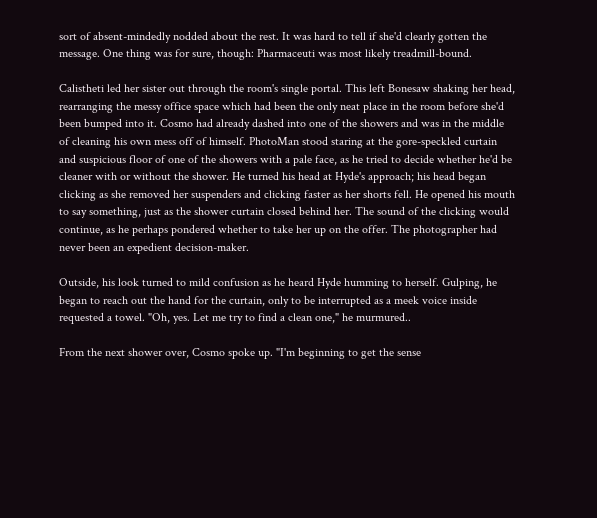sort of absent-mindedly nodded about the rest. It was hard to tell if she'd clearly gotten the message. One thing was for sure, though: Pharmaceuti was most likely treadmill-bound.

Calistheti led her sister out through the room's single portal. This left Bonesaw shaking her head, rearranging the messy office space which had been the only neat place in the room before she'd been bumped into it. Cosmo had already dashed into one of the showers and was in the middle of cleaning his own mess off of himself. PhotoMan stood staring at the gore-speckled curtain and suspicious floor of one of the showers with a pale face, as he tried to decide whether he'd be cleaner with or without the shower. He turned his head at Hyde's approach; his head began clicking as she removed her suspenders and clicking faster as her shorts fell. He opened his mouth to say something, just as the shower curtain closed behind her. The sound of the clicking would continue, as he perhaps pondered whether to take her up on the offer. The photographer had never been an expedient decision-maker.

Outside, his look turned to mild confusion as he heard Hyde humming to herself. Gulping, he began to reach out the hand for the curtain, only to be interrupted as a meek voice inside requested a towel. "Oh, yes. Let me try to find a clean one," he murmured..

From the next shower over, Cosmo spoke up. "I'm beginning to get the sense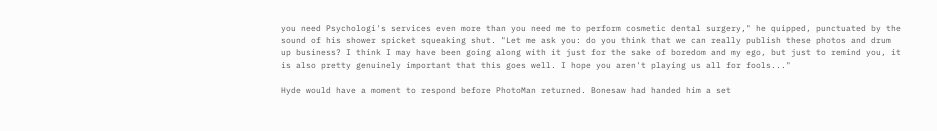you need Psychologi's services even more than you need me to perform cosmetic dental surgery," he quipped, punctuated by the sound of his shower spicket squeaking shut. "Let me ask you: do you think that we can really publish these photos and drum up business? I think I may have been going along with it just for the sake of boredom and my ego, but just to remind you, it is also pretty genuinely important that this goes well. I hope you aren't playing us all for fools..."

Hyde would have a moment to respond before PhotoMan returned. Bonesaw had handed him a set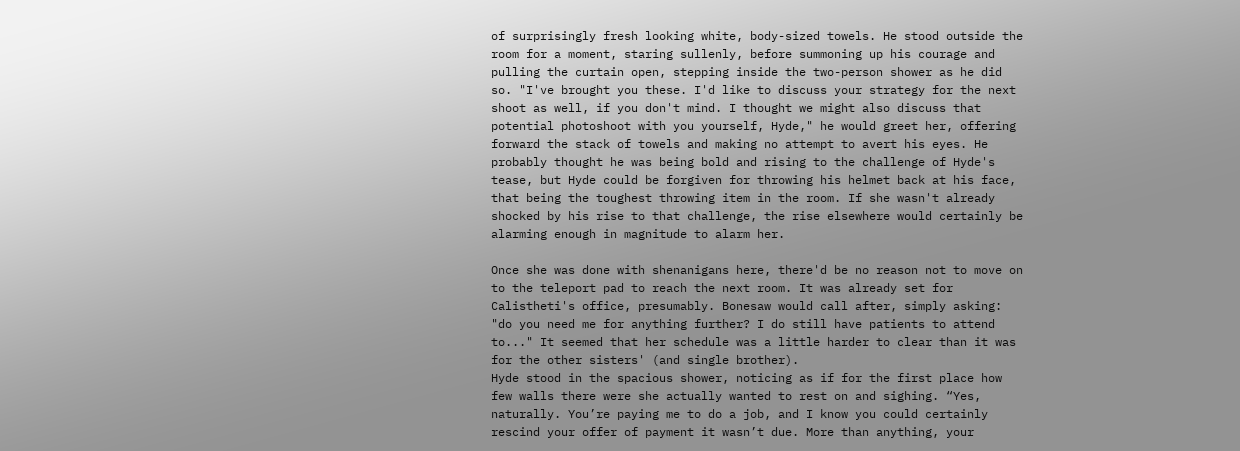of surprisingly fresh looking white, body-sized towels. He stood outside the room for a moment, staring sullenly, before summoning up his courage and pulling the curtain open, stepping inside the two-person shower as he did so. "I've brought you these. I'd like to discuss your strategy for the next shoot as well, if you don't mind. I thought we might also discuss that potential photoshoot with you yourself, Hyde," he would greet her, offering forward the stack of towels and making no attempt to avert his eyes. He probably thought he was being bold and rising to the challenge of Hyde's tease, but Hyde could be forgiven for throwing his helmet back at his face, that being the toughest throwing item in the room. If she wasn't already shocked by his rise to that challenge, the rise elsewhere would certainly be alarming enough in magnitude to alarm her.

Once she was done with shenanigans here, there'd be no reason not to move on to the teleport pad to reach the next room. It was already set for Calistheti's office, presumably. Bonesaw would call after, simply asking: "do you need me for anything further? I do still have patients to attend to..." It seemed that her schedule was a little harder to clear than it was for the other sisters' (and single brother).
Hyde stood in the spacious shower, noticing as if for the first place how few walls there were she actually wanted to rest on and sighing. “Yes, naturally. You’re paying me to do a job, and I know you could certainly rescind your offer of payment it wasn’t due. More than anything, your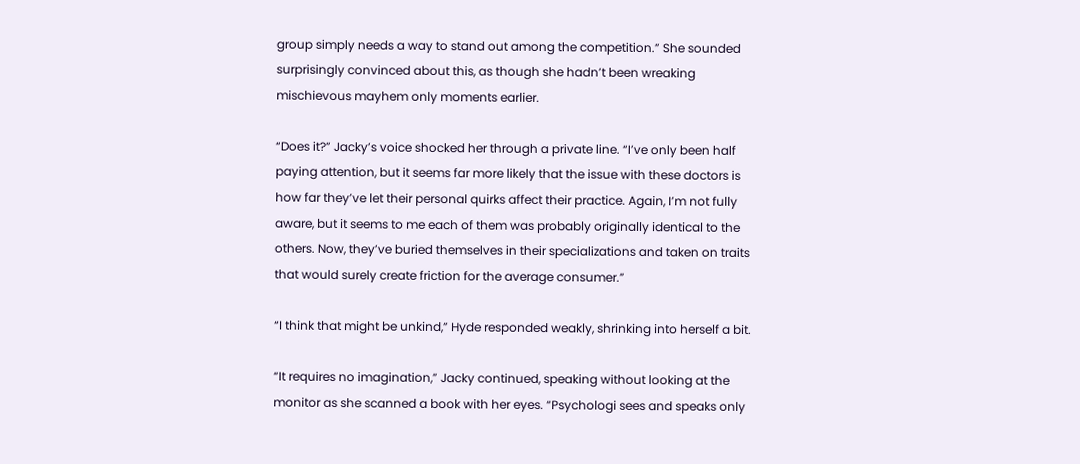group simply needs a way to stand out among the competition.” She sounded surprisingly convinced about this, as though she hadn’t been wreaking mischievous mayhem only moments earlier.

“Does it?” Jacky’s voice shocked her through a private line. “I’ve only been half paying attention, but it seems far more likely that the issue with these doctors is how far they’ve let their personal quirks affect their practice. Again, I’m not fully aware, but it seems to me each of them was probably originally identical to the others. Now, they’ve buried themselves in their specializations and taken on traits that would surely create friction for the average consumer.”

“I think that might be unkind,” Hyde responded weakly, shrinking into herself a bit.

“It requires no imagination,” Jacky continued, speaking without looking at the monitor as she scanned a book with her eyes. “Psychologi sees and speaks only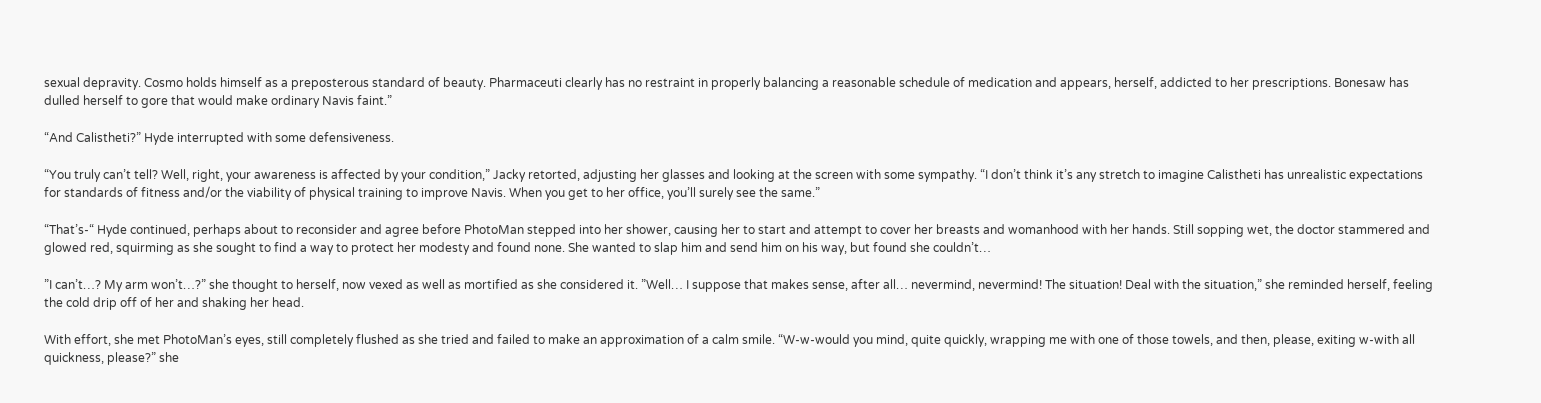sexual depravity. Cosmo holds himself as a preposterous standard of beauty. Pharmaceuti clearly has no restraint in properly balancing a reasonable schedule of medication and appears, herself, addicted to her prescriptions. Bonesaw has dulled herself to gore that would make ordinary Navis faint.”

“And Calistheti?” Hyde interrupted with some defensiveness.

“You truly can’t tell? Well, right, your awareness is affected by your condition,” Jacky retorted, adjusting her glasses and looking at the screen with some sympathy. “I don’t think it’s any stretch to imagine Calistheti has unrealistic expectations for standards of fitness and/or the viability of physical training to improve Navis. When you get to her office, you’ll surely see the same.”

“That’s-“ Hyde continued, perhaps about to reconsider and agree before PhotoMan stepped into her shower, causing her to start and attempt to cover her breasts and womanhood with her hands. Still sopping wet, the doctor stammered and glowed red, squirming as she sought to find a way to protect her modesty and found none. She wanted to slap him and send him on his way, but found she couldn’t…

”I can’t…? My arm won’t…?” she thought to herself, now vexed as well as mortified as she considered it. ”Well… I suppose that makes sense, after all… nevermind, nevermind! The situation! Deal with the situation,” she reminded herself, feeling the cold drip off of her and shaking her head.

With effort, she met PhotoMan’s eyes, still completely flushed as she tried and failed to make an approximation of a calm smile. “W-w-would you mind, quite quickly, wrapping me with one of those towels, and then, please, exiting w-with all quickness, please?” she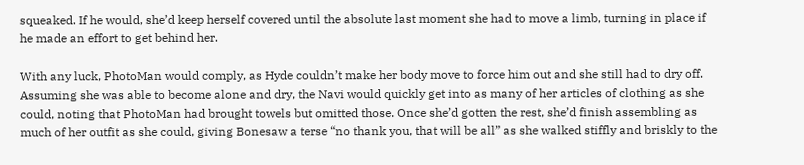squeaked. If he would, she’d keep herself covered until the absolute last moment she had to move a limb, turning in place if he made an effort to get behind her.

With any luck, PhotoMan would comply, as Hyde couldn’t make her body move to force him out and she still had to dry off. Assuming she was able to become alone and dry, the Navi would quickly get into as many of her articles of clothing as she could, noting that PhotoMan had brought towels but omitted those. Once she’d gotten the rest, she’d finish assembling as much of her outfit as she could, giving Bonesaw a terse “no thank you, that will be all” as she walked stiffly and briskly to the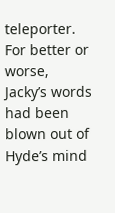teleporter. For better or worse, Jacky’s words had been blown out of Hyde’s mind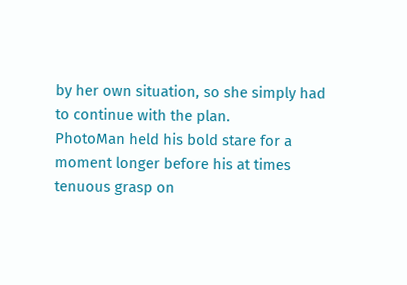by her own situation, so she simply had to continue with the plan.
PhotoMan held his bold stare for a moment longer before his at times tenuous grasp on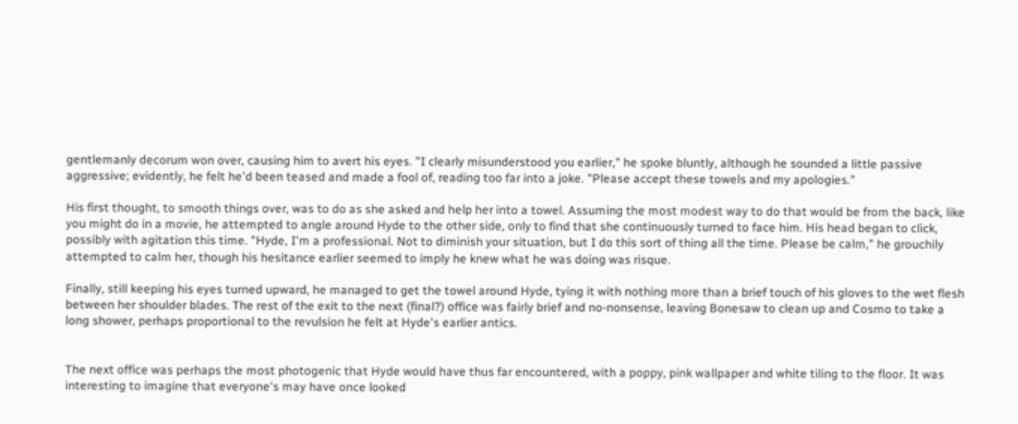gentlemanly decorum won over, causing him to avert his eyes. "I clearly misunderstood you earlier," he spoke bluntly, although he sounded a little passive aggressive; evidently, he felt he'd been teased and made a fool of, reading too far into a joke. "Please accept these towels and my apologies."

His first thought, to smooth things over, was to do as she asked and help her into a towel. Assuming the most modest way to do that would be from the back, like you might do in a movie, he attempted to angle around Hyde to the other side, only to find that she continuously turned to face him. His head began to click, possibly with agitation this time. "Hyde, I'm a professional. Not to diminish your situation, but I do this sort of thing all the time. Please be calm," he grouchily attempted to calm her, though his hesitance earlier seemed to imply he knew what he was doing was risque.

Finally, still keeping his eyes turned upward, he managed to get the towel around Hyde, tying it with nothing more than a brief touch of his gloves to the wet flesh between her shoulder blades. The rest of the exit to the next (final?) office was fairly brief and no-nonsense, leaving Bonesaw to clean up and Cosmo to take a long shower, perhaps proportional to the revulsion he felt at Hyde's earlier antics.


The next office was perhaps the most photogenic that Hyde would have thus far encountered, with a poppy, pink wallpaper and white tiling to the floor. It was interesting to imagine that everyone's may have once looked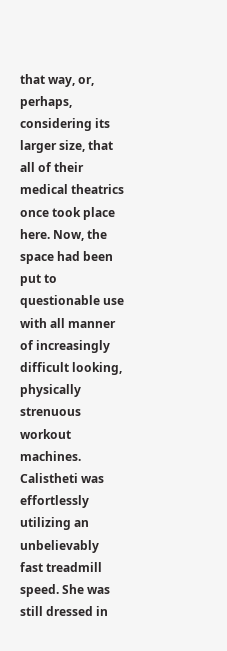that way, or, perhaps, considering its larger size, that all of their medical theatrics once took place here. Now, the space had been put to questionable use with all manner of increasingly difficult looking, physically strenuous workout machines. Calistheti was effortlessly utilizing an unbelievably fast treadmill speed. She was still dressed in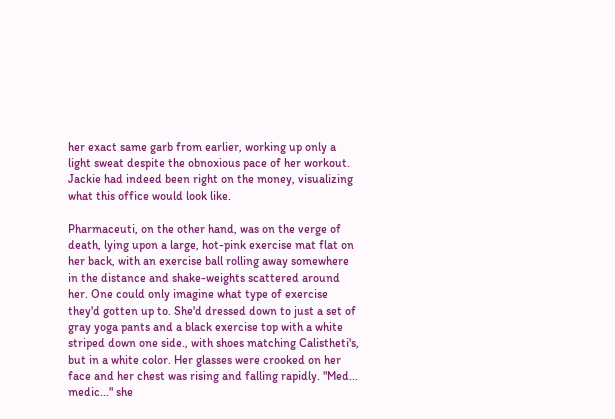her exact same garb from earlier, working up only a light sweat despite the obnoxious pace of her workout. Jackie had indeed been right on the money, visualizing what this office would look like.

Pharmaceuti, on the other hand, was on the verge of death, lying upon a large, hot-pink exercise mat flat on her back, with an exercise ball rolling away somewhere in the distance and shake-weights scattered around her. One could only imagine what type of exercise they'd gotten up to. She'd dressed down to just a set of gray yoga pants and a black exercise top with a white striped down one side., with shoes matching Calistheti's, but in a white color. Her glasses were crooked on her face and her chest was rising and falling rapidly. "Med... medic..." she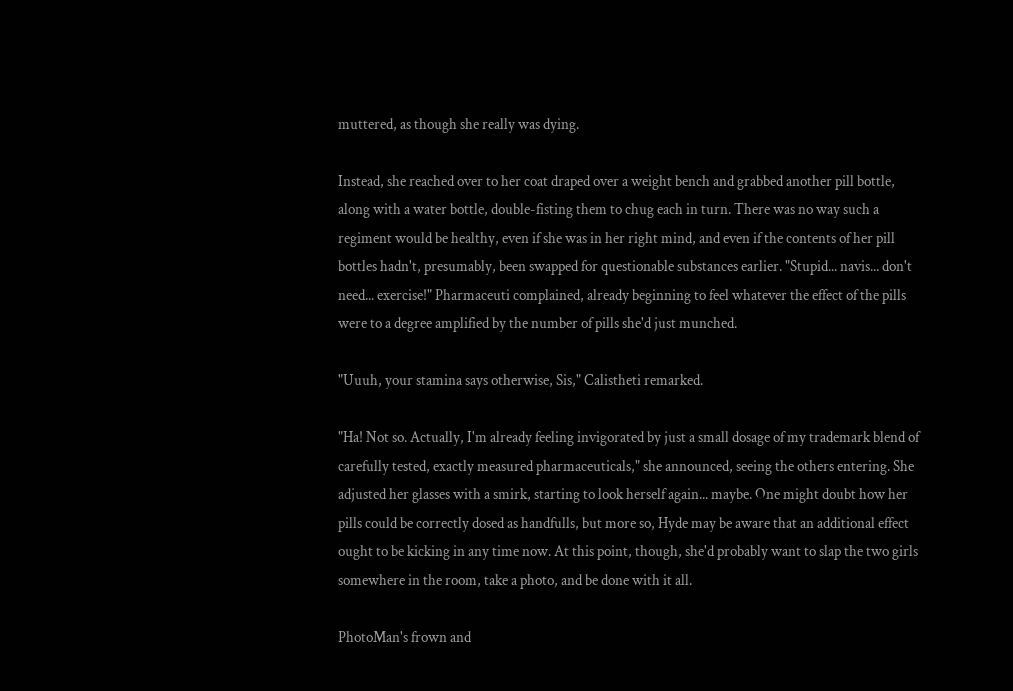muttered, as though she really was dying.

Instead, she reached over to her coat draped over a weight bench and grabbed another pill bottle, along with a water bottle, double-fisting them to chug each in turn. There was no way such a regiment would be healthy, even if she was in her right mind, and even if the contents of her pill bottles hadn't, presumably, been swapped for questionable substances earlier. "Stupid... navis... don't need... exercise!" Pharmaceuti complained, already beginning to feel whatever the effect of the pills were to a degree amplified by the number of pills she'd just munched.

"Uuuh, your stamina says otherwise, Sis," Calistheti remarked.

"Ha! Not so. Actually, I'm already feeling invigorated by just a small dosage of my trademark blend of carefully tested, exactly measured pharmaceuticals," she announced, seeing the others entering. She adjusted her glasses with a smirk, starting to look herself again... maybe. One might doubt how her pills could be correctly dosed as handfulls, but more so, Hyde may be aware that an additional effect ought to be kicking in any time now. At this point, though, she'd probably want to slap the two girls somewhere in the room, take a photo, and be done with it all.

PhotoMan's frown and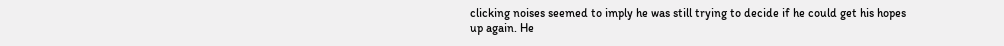clicking noises seemed to imply he was still trying to decide if he could get his hopes up again. He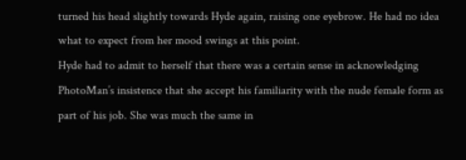turned his head slightly towards Hyde again, raising one eyebrow. He had no idea what to expect from her mood swings at this point.
Hyde had to admit to herself that there was a certain sense in acknowledging PhotoMan’s insistence that she accept his familiarity with the nude female form as part of his job. She was much the same in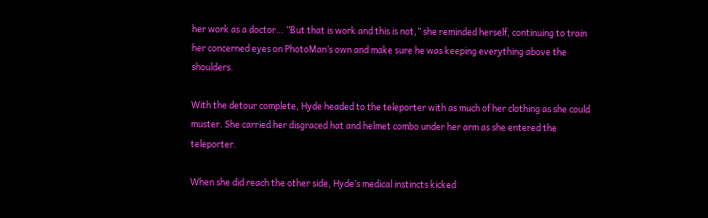her work as a doctor… ”But that is work and this is not,” she reminded herself, continuing to train her concerned eyes on PhotoMan’s own and make sure he was keeping everything above the shoulders.

With the detour complete, Hyde headed to the teleporter with as much of her clothing as she could muster. She carried her disgraced hat and helmet combo under her arm as she entered the teleporter.

When she did reach the other side, Hyde’s medical instincts kicked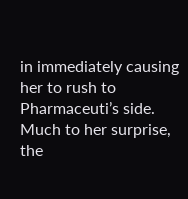in immediately causing her to rush to Pharmaceuti’s side. Much to her surprise, the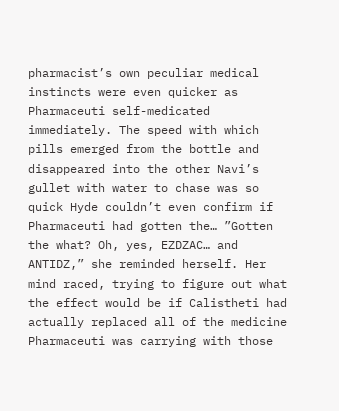pharmacist’s own peculiar medical instincts were even quicker as Pharmaceuti self-medicated immediately. The speed with which pills emerged from the bottle and disappeared into the other Navi’s gullet with water to chase was so quick Hyde couldn’t even confirm if Pharmaceuti had gotten the… ”Gotten the what? Oh, yes, EZDZAC… and ANTIDZ,” she reminded herself. Her mind raced, trying to figure out what the effect would be if Calistheti had actually replaced all of the medicine Pharmaceuti was carrying with those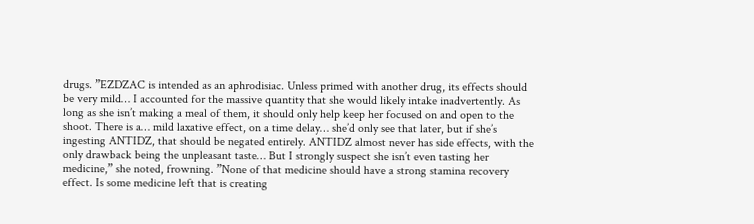drugs. ”EZDZAC is intended as an aphrodisiac. Unless primed with another drug, its effects should be very mild… I accounted for the massive quantity that she would likely intake inadvertently. As long as she isn’t making a meal of them, it should only help keep her focused on and open to the shoot. There is a… mild laxative effect, on a time delay… she’d only see that later, but if she’s ingesting ANTIDZ, that should be negated entirely. ANTIDZ almost never has side effects, with the only drawback being the unpleasant taste… But I strongly suspect she isn’t even tasting her medicine,” she noted, frowning. ”None of that medicine should have a strong stamina recovery effect. Is some medicine left that is creating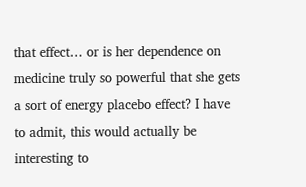that effect… or is her dependence on medicine truly so powerful that she gets a sort of energy placebo effect? I have to admit, this would actually be interesting to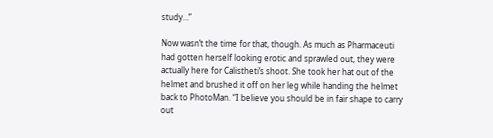study…”

Now wasn’t the time for that, though. As much as Pharmaceuti had gotten herself looking erotic and sprawled out, they were actually here for Calistheti’s shoot. She took her hat out of the helmet and brushed it off on her leg while handing the helmet back to PhotoMan. “I believe you should be in fair shape to carry out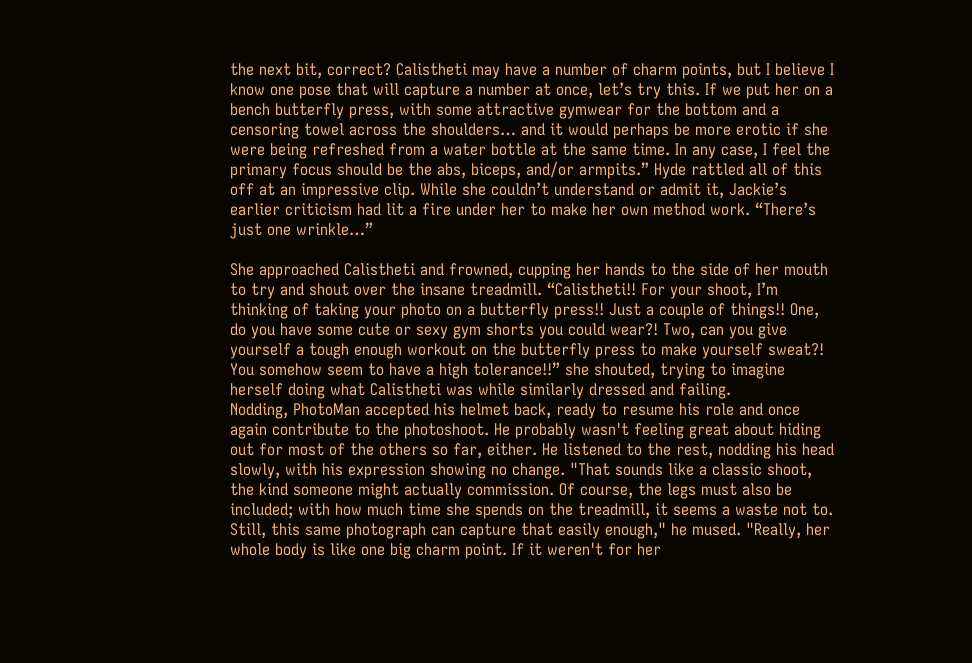the next bit, correct? Calistheti may have a number of charm points, but I believe I know one pose that will capture a number at once, let’s try this. If we put her on a bench butterfly press, with some attractive gymwear for the bottom and a censoring towel across the shoulders… and it would perhaps be more erotic if she were being refreshed from a water bottle at the same time. In any case, I feel the primary focus should be the abs, biceps, and/or armpits.” Hyde rattled all of this off at an impressive clip. While she couldn’t understand or admit it, Jackie’s earlier criticism had lit a fire under her to make her own method work. “There’s just one wrinkle…”

She approached Calistheti and frowned, cupping her hands to the side of her mouth to try and shout over the insane treadmill. “Calistheti!! For your shoot, I’m thinking of taking your photo on a butterfly press!! Just a couple of things!! One, do you have some cute or sexy gym shorts you could wear?! Two, can you give yourself a tough enough workout on the butterfly press to make yourself sweat?! You somehow seem to have a high tolerance!!” she shouted, trying to imagine herself doing what Calistheti was while similarly dressed and failing.
Nodding, PhotoMan accepted his helmet back, ready to resume his role and once again contribute to the photoshoot. He probably wasn't feeling great about hiding out for most of the others so far, either. He listened to the rest, nodding his head slowly, with his expression showing no change. "That sounds like a classic shoot, the kind someone might actually commission. Of course, the legs must also be included; with how much time she spends on the treadmill, it seems a waste not to. Still, this same photograph can capture that easily enough," he mused. "Really, her whole body is like one big charm point. If it weren't for her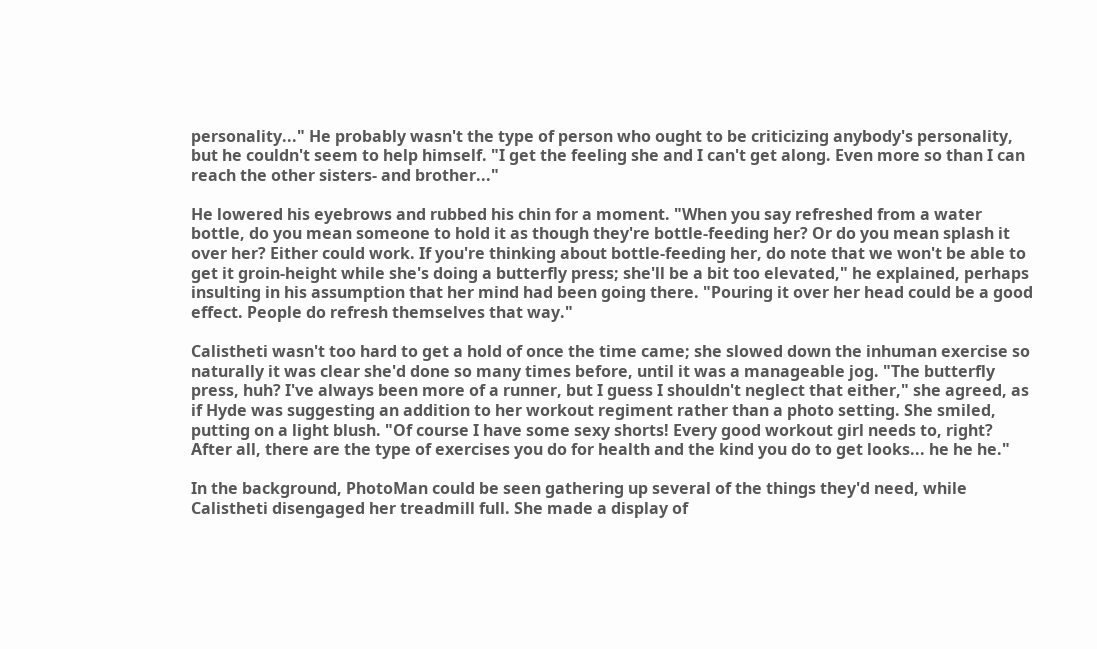personality..." He probably wasn't the type of person who ought to be criticizing anybody's personality, but he couldn't seem to help himself. "I get the feeling she and I can't get along. Even more so than I can reach the other sisters- and brother..."

He lowered his eyebrows and rubbed his chin for a moment. "When you say refreshed from a water bottle, do you mean someone to hold it as though they're bottle-feeding her? Or do you mean splash it over her? Either could work. If you're thinking about bottle-feeding her, do note that we won't be able to get it groin-height while she's doing a butterfly press; she'll be a bit too elevated," he explained, perhaps insulting in his assumption that her mind had been going there. "Pouring it over her head could be a good effect. People do refresh themselves that way."

Calistheti wasn't too hard to get a hold of once the time came; she slowed down the inhuman exercise so naturally it was clear she'd done so many times before, until it was a manageable jog. "The butterfly press, huh? I've always been more of a runner, but I guess I shouldn't neglect that either," she agreed, as if Hyde was suggesting an addition to her workout regiment rather than a photo setting. She smiled, putting on a light blush. "Of course I have some sexy shorts! Every good workout girl needs to, right? After all, there are the type of exercises you do for health and the kind you do to get looks... he he he."

In the background, PhotoMan could be seen gathering up several of the things they'd need, while Calistheti disengaged her treadmill full. She made a display of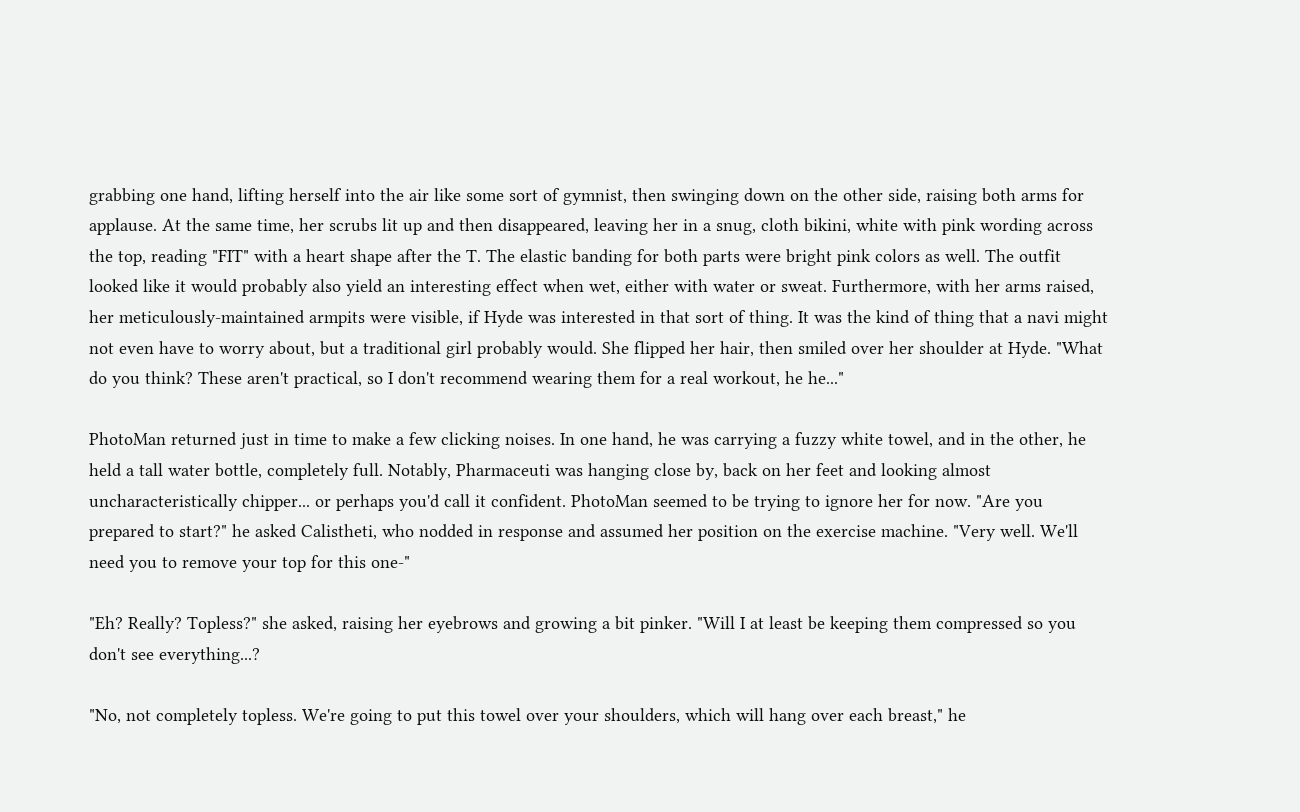grabbing one hand, lifting herself into the air like some sort of gymnist, then swinging down on the other side, raising both arms for applause. At the same time, her scrubs lit up and then disappeared, leaving her in a snug, cloth bikini, white with pink wording across the top, reading "FIT" with a heart shape after the T. The elastic banding for both parts were bright pink colors as well. The outfit looked like it would probably also yield an interesting effect when wet, either with water or sweat. Furthermore, with her arms raised, her meticulously-maintained armpits were visible, if Hyde was interested in that sort of thing. It was the kind of thing that a navi might not even have to worry about, but a traditional girl probably would. She flipped her hair, then smiled over her shoulder at Hyde. "What do you think? These aren't practical, so I don't recommend wearing them for a real workout, he he..."

PhotoMan returned just in time to make a few clicking noises. In one hand, he was carrying a fuzzy white towel, and in the other, he held a tall water bottle, completely full. Notably, Pharmaceuti was hanging close by, back on her feet and looking almost uncharacteristically chipper... or perhaps you'd call it confident. PhotoMan seemed to be trying to ignore her for now. "Are you prepared to start?" he asked Calistheti, who nodded in response and assumed her position on the exercise machine. "Very well. We'll need you to remove your top for this one-"

"Eh? Really? Topless?" she asked, raising her eyebrows and growing a bit pinker. "Will I at least be keeping them compressed so you don't see everything...?

"No, not completely topless. We're going to put this towel over your shoulders, which will hang over each breast," he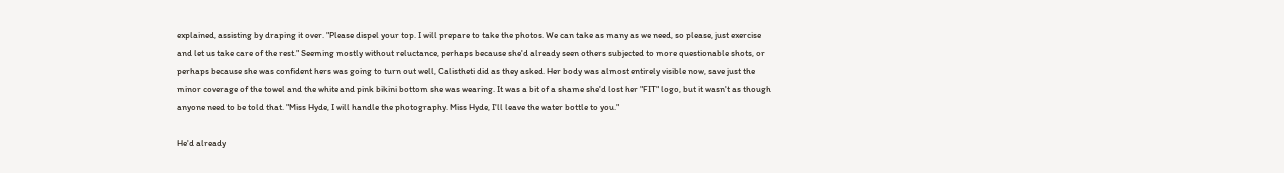explained, assisting by draping it over. "Please dispel your top. I will prepare to take the photos. We can take as many as we need, so please, just exercise and let us take care of the rest." Seeming mostly without reluctance, perhaps because she'd already seen others subjected to more questionable shots, or perhaps because she was confident hers was going to turn out well, Calistheti did as they asked. Her body was almost entirely visible now, save just the minor coverage of the towel and the white and pink bikini bottom she was wearing. It was a bit of a shame she'd lost her "FIT" logo, but it wasn't as though anyone need to be told that. "Miss Hyde, I will handle the photography. Miss Hyde, I'll leave the water bottle to you."

He'd already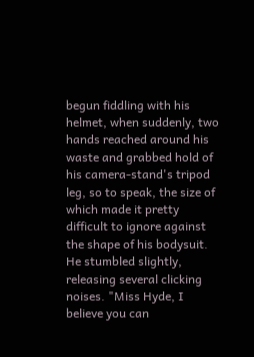begun fiddling with his helmet, when suddenly, two hands reached around his waste and grabbed hold of his camera-stand's tripod leg, so to speak, the size of which made it pretty difficult to ignore against the shape of his bodysuit. He stumbled slightly, releasing several clicking noises. "Miss Hyde, I believe you can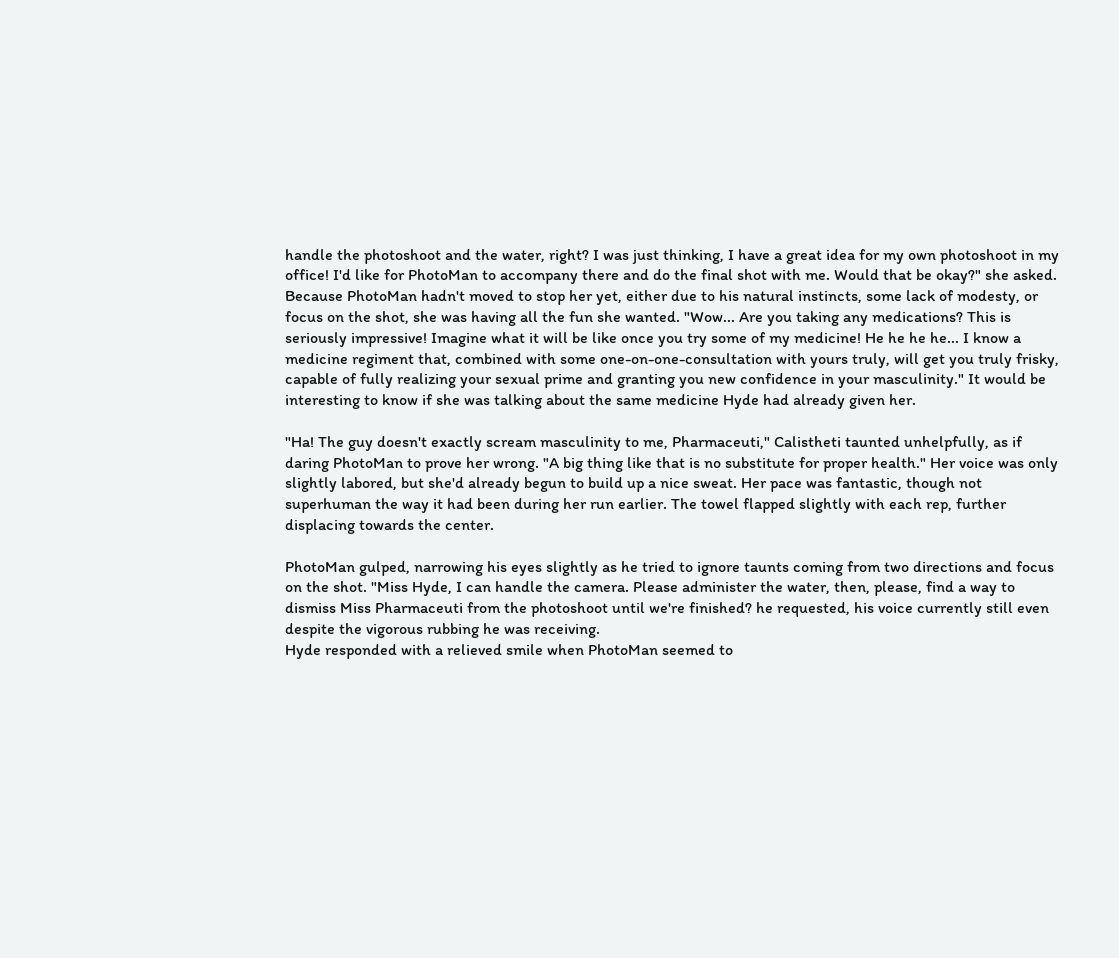handle the photoshoot and the water, right? I was just thinking, I have a great idea for my own photoshoot in my office! I'd like for PhotoMan to accompany there and do the final shot with me. Would that be okay?" she asked. Because PhotoMan hadn't moved to stop her yet, either due to his natural instincts, some lack of modesty, or focus on the shot, she was having all the fun she wanted. "Wow... Are you taking any medications? This is seriously impressive! Imagine what it will be like once you try some of my medicine! He he he he... I know a medicine regiment that, combined with some one-on-one-consultation with yours truly, will get you truly frisky, capable of fully realizing your sexual prime and granting you new confidence in your masculinity." It would be interesting to know if she was talking about the same medicine Hyde had already given her.

"Ha! The guy doesn't exactly scream masculinity to me, Pharmaceuti," Calistheti taunted unhelpfully, as if daring PhotoMan to prove her wrong. "A big thing like that is no substitute for proper health." Her voice was only slightly labored, but she'd already begun to build up a nice sweat. Her pace was fantastic, though not superhuman the way it had been during her run earlier. The towel flapped slightly with each rep, further displacing towards the center.

PhotoMan gulped, narrowing his eyes slightly as he tried to ignore taunts coming from two directions and focus on the shot. "Miss Hyde, I can handle the camera. Please administer the water, then, please, find a way to dismiss Miss Pharmaceuti from the photoshoot until we're finished? he requested, his voice currently still even despite the vigorous rubbing he was receiving.
Hyde responded with a relieved smile when PhotoMan seemed to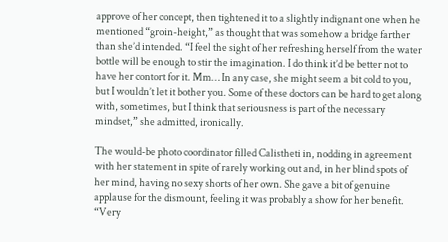approve of her concept, then tightened it to a slightly indignant one when he mentioned “groin-height,” as thought that was somehow a bridge farther than she’d intended. “I feel the sight of her refreshing herself from the water bottle will be enough to stir the imagination. I do think it’d be better not to have her contort for it. Mm… In any case, she might seem a bit cold to you, but I wouldn’t let it bother you. Some of these doctors can be hard to get along with, sometimes, but I think that seriousness is part of the necessary mindset,” she admitted, ironically.

The would-be photo coordinator filled Calistheti in, nodding in agreement with her statement in spite of rarely working out and, in her blind spots of her mind, having no sexy shorts of her own. She gave a bit of genuine applause for the dismount, feeling it was probably a show for her benefit. “Very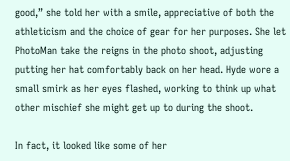good,” she told her with a smile, appreciative of both the athleticism and the choice of gear for her purposes. She let PhotoMan take the reigns in the photo shoot, adjusting putting her hat comfortably back on her head. Hyde wore a small smirk as her eyes flashed, working to think up what other mischief she might get up to during the shoot.

In fact, it looked like some of her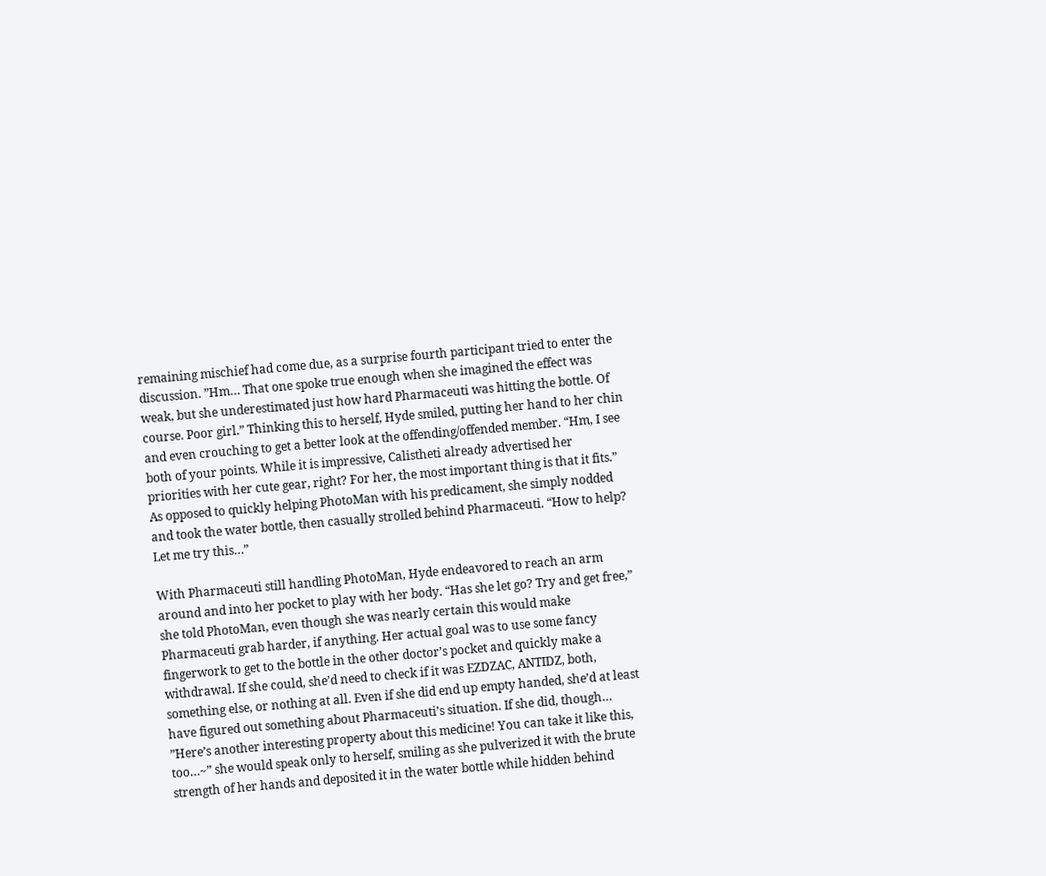remaining mischief had come due, as a surprise fourth participant tried to enter the discussion. ”Hm… That one spoke true enough when she imagined the effect was weak, but she underestimated just how hard Pharmaceuti was hitting the bottle. Of course. Poor girl.” Thinking this to herself, Hyde smiled, putting her hand to her chin and even crouching to get a better look at the offending/offended member. “Hm, I see both of your points. While it is impressive, Calistheti already advertised her priorities with her cute gear, right? For her, the most important thing is that it fits.” As opposed to quickly helping PhotoMan with his predicament, she simply nodded and took the water bottle, then casually strolled behind Pharmaceuti. “How to help? Let me try this…”

With Pharmaceuti still handling PhotoMan, Hyde endeavored to reach an arm around and into her pocket to play with her body. “Has she let go? Try and get free,” she told PhotoMan, even though she was nearly certain this would make Pharmaceuti grab harder, if anything. Her actual goal was to use some fancy fingerwork to get to the bottle in the other doctor’s pocket and quickly make a withdrawal. If she could, she’d need to check if it was EZDZAC, ANTIDZ, both, something else, or nothing at all. Even if she did end up empty handed, she’d at least have figured out something about Pharmaceuti’s situation. If she did, though… ”Here’s another interesting property about this medicine! You can take it like this, too…~” she would speak only to herself, smiling as she pulverized it with the brute strength of her hands and deposited it in the water bottle while hidden behind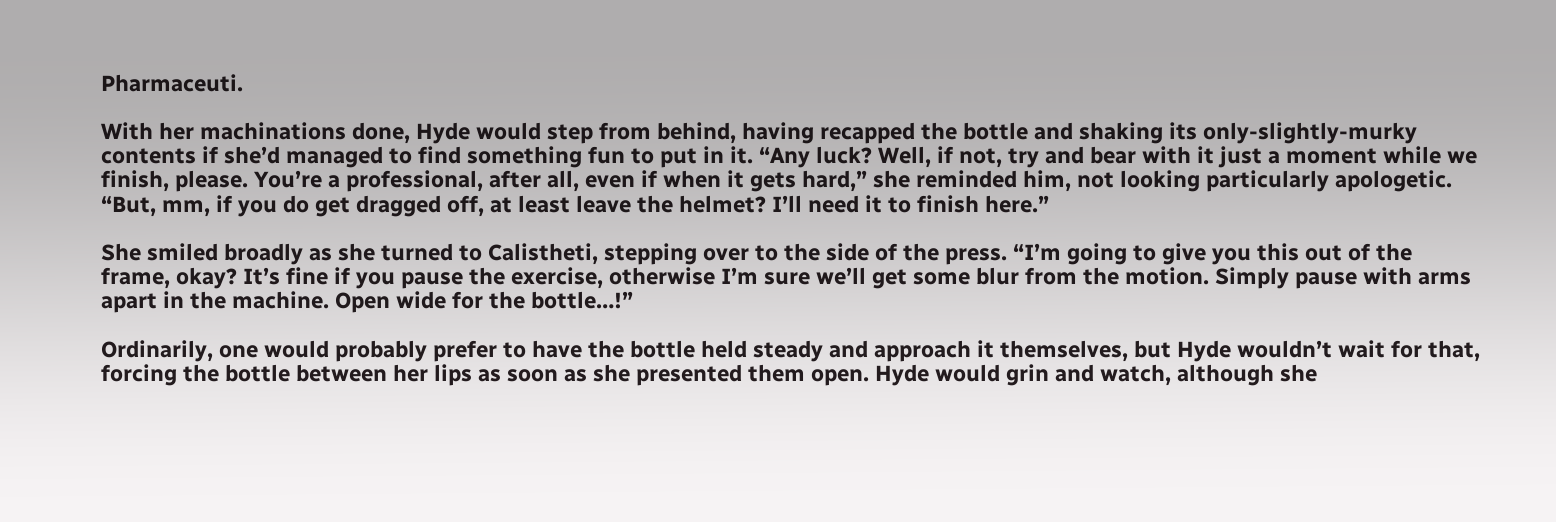Pharmaceuti.

With her machinations done, Hyde would step from behind, having recapped the bottle and shaking its only-slightly-murky contents if she’d managed to find something fun to put in it. “Any luck? Well, if not, try and bear with it just a moment while we finish, please. You’re a professional, after all, even if when it gets hard,” she reminded him, not looking particularly apologetic. “But, mm, if you do get dragged off, at least leave the helmet? I’ll need it to finish here.”

She smiled broadly as she turned to Calistheti, stepping over to the side of the press. “I’m going to give you this out of the frame, okay? It’s fine if you pause the exercise, otherwise I’m sure we’ll get some blur from the motion. Simply pause with arms apart in the machine. Open wide for the bottle…!”

Ordinarily, one would probably prefer to have the bottle held steady and approach it themselves, but Hyde wouldn’t wait for that, forcing the bottle between her lips as soon as she presented them open. Hyde would grin and watch, although she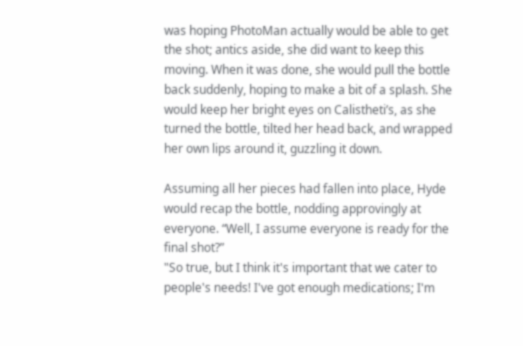was hoping PhotoMan actually would be able to get the shot; antics aside, she did want to keep this moving. When it was done, she would pull the bottle back suddenly, hoping to make a bit of a splash. She would keep her bright eyes on Calistheti’s, as she turned the bottle, tilted her head back, and wrapped her own lips around it, guzzling it down.

Assuming all her pieces had fallen into place, Hyde would recap the bottle, nodding approvingly at everyone. “Well, I assume everyone is ready for the final shot?”
"So true, but I think it's important that we cater to people's needs! I've got enough medications; I'm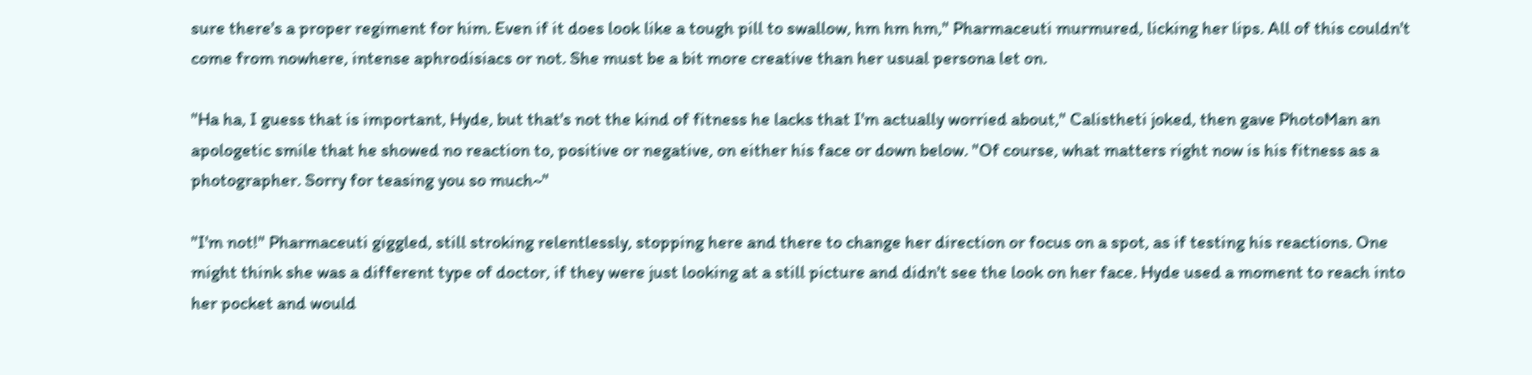sure there's a proper regiment for him. Even if it does look like a tough pill to swallow, hm hm hm," Pharmaceuti murmured, licking her lips. All of this couldn't come from nowhere, intense aphrodisiacs or not. She must be a bit more creative than her usual persona let on.

"Ha ha, I guess that is important, Hyde, but that's not the kind of fitness he lacks that I'm actually worried about," Calistheti joked, then gave PhotoMan an apologetic smile that he showed no reaction to, positive or negative, on either his face or down below. "Of course, what matters right now is his fitness as a photographer. Sorry for teasing you so much~"

"I'm not!" Pharmaceuti giggled, still stroking relentlessly, stopping here and there to change her direction or focus on a spot, as if testing his reactions. One might think she was a different type of doctor, if they were just looking at a still picture and didn't see the look on her face. Hyde used a moment to reach into her pocket and would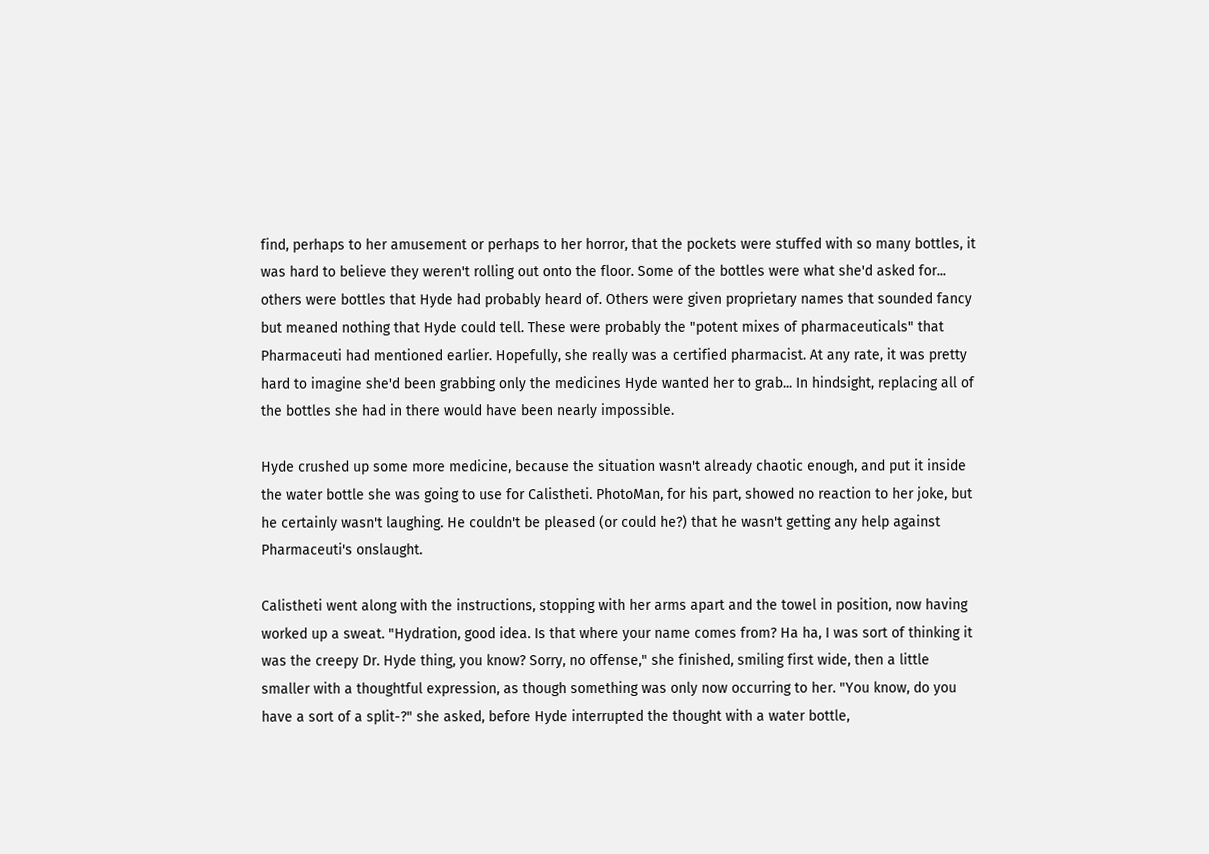find, perhaps to her amusement or perhaps to her horror, that the pockets were stuffed with so many bottles, it was hard to believe they weren't rolling out onto the floor. Some of the bottles were what she'd asked for... others were bottles that Hyde had probably heard of. Others were given proprietary names that sounded fancy but meaned nothing that Hyde could tell. These were probably the "potent mixes of pharmaceuticals" that Pharmaceuti had mentioned earlier. Hopefully, she really was a certified pharmacist. At any rate, it was pretty hard to imagine she'd been grabbing only the medicines Hyde wanted her to grab... In hindsight, replacing all of the bottles she had in there would have been nearly impossible.

Hyde crushed up some more medicine, because the situation wasn't already chaotic enough, and put it inside the water bottle she was going to use for Calistheti. PhotoMan, for his part, showed no reaction to her joke, but he certainly wasn't laughing. He couldn't be pleased (or could he?) that he wasn't getting any help against Pharmaceuti's onslaught.

Calistheti went along with the instructions, stopping with her arms apart and the towel in position, now having worked up a sweat. "Hydration, good idea. Is that where your name comes from? Ha ha, I was sort of thinking it was the creepy Dr. Hyde thing, you know? Sorry, no offense," she finished, smiling first wide, then a little smaller with a thoughtful expression, as though something was only now occurring to her. "You know, do you have a sort of a split-?" she asked, before Hyde interrupted the thought with a water bottle,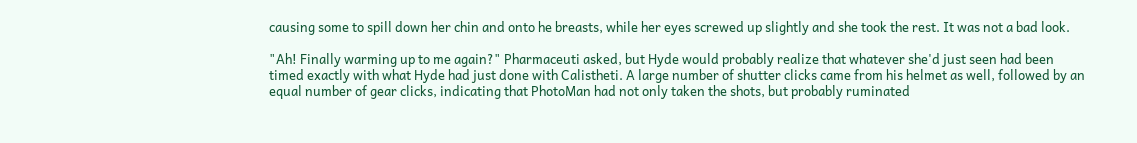causing some to spill down her chin and onto he breasts, while her eyes screwed up slightly and she took the rest. It was not a bad look.

"Ah! Finally warming up to me again?" Pharmaceuti asked, but Hyde would probably realize that whatever she'd just seen had been timed exactly with what Hyde had just done with Calistheti. A large number of shutter clicks came from his helmet as well, followed by an equal number of gear clicks, indicating that PhotoMan had not only taken the shots, but probably ruminated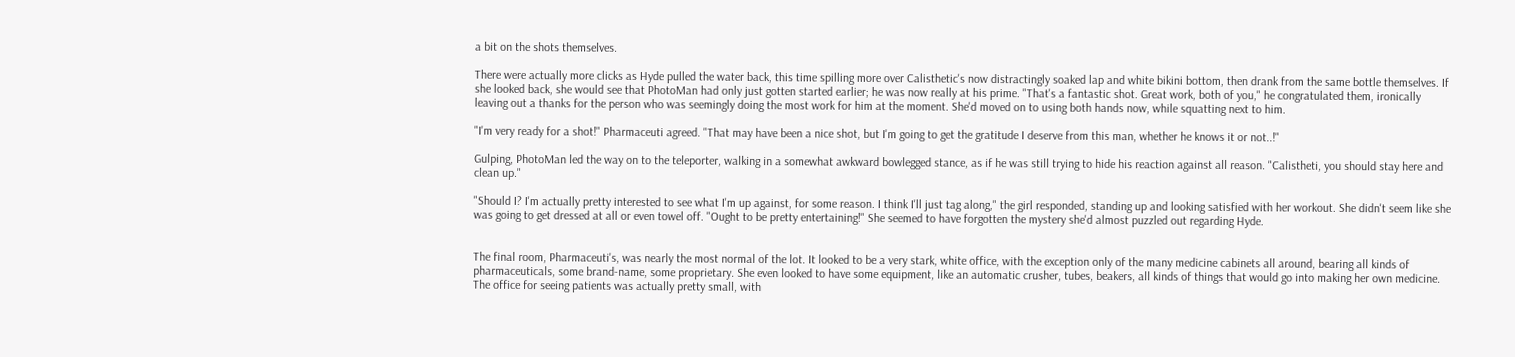a bit on the shots themselves.

There were actually more clicks as Hyde pulled the water back, this time spilling more over Calisthetic's now distractingly soaked lap and white bikini bottom, then drank from the same bottle themselves. If she looked back, she would see that PhotoMan had only just gotten started earlier; he was now really at his prime. "That's a fantastic shot. Great work, both of you," he congratulated them, ironically leaving out a thanks for the person who was seemingly doing the most work for him at the moment. She'd moved on to using both hands now, while squatting next to him.

"I'm very ready for a shot!" Pharmaceuti agreed. "That may have been a nice shot, but I'm going to get the gratitude I deserve from this man, whether he knows it or not..!"

Gulping, PhotoMan led the way on to the teleporter, walking in a somewhat awkward bowlegged stance, as if he was still trying to hide his reaction against all reason. "Calistheti, you should stay here and clean up."

"Should I? I'm actually pretty interested to see what I'm up against, for some reason. I think I'll just tag along," the girl responded, standing up and looking satisfied with her workout. She didn't seem like she was going to get dressed at all or even towel off. "Ought to be pretty entertaining!" She seemed to have forgotten the mystery she'd almost puzzled out regarding Hyde.


The final room, Pharmaceuti's, was nearly the most normal of the lot. It looked to be a very stark, white office, with the exception only of the many medicine cabinets all around, bearing all kinds of pharmaceuticals, some brand-name, some proprietary. She even looked to have some equipment, like an automatic crusher, tubes, beakers, all kinds of things that would go into making her own medicine. The office for seeing patients was actually pretty small, with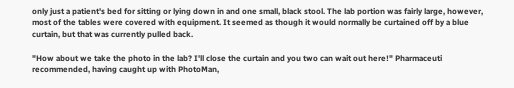only just a patient's bed for sitting or lying down in and one small, black stool. The lab portion was fairly large, however, most of the tables were covered with equipment. It seemed as though it would normally be curtained off by a blue curtain, but that was currently pulled back.

"How about we take the photo in the lab? I'll close the curtain and you two can wait out here!" Pharmaceuti recommended, having caught up with PhotoMan,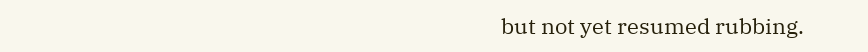but not yet resumed rubbing.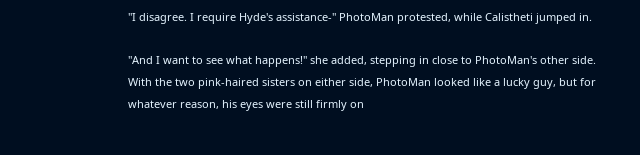"I disagree. I require Hyde's assistance-" PhotoMan protested, while Calistheti jumped in.

"And I want to see what happens!" she added, stepping in close to PhotoMan's other side. With the two pink-haired sisters on either side, PhotoMan looked like a lucky guy, but for whatever reason, his eyes were still firmly on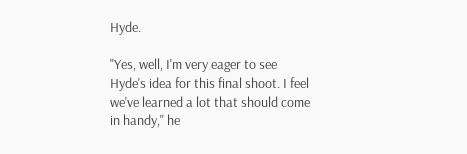Hyde.

"Yes, well, I'm very eager to see Hyde's idea for this final shoot. I feel we've learned a lot that should come in handy," he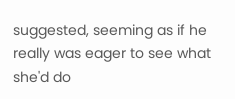suggested, seeming as if he really was eager to see what she'd do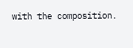with the composition.